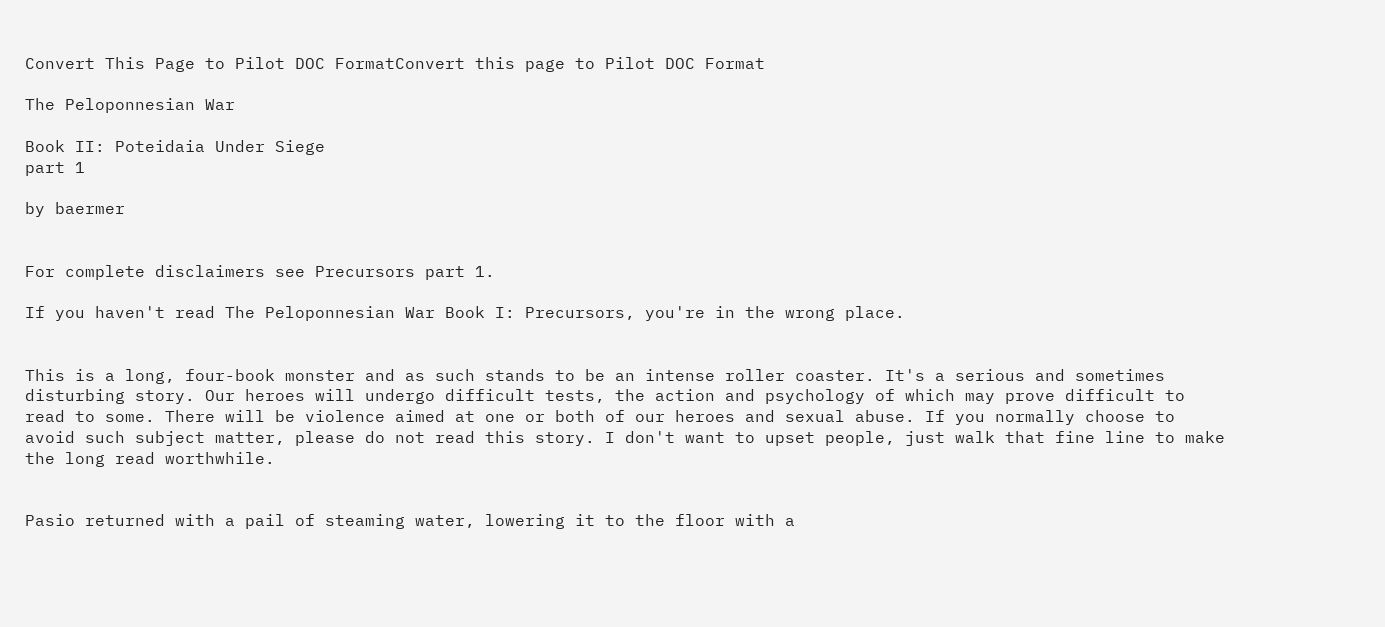Convert This Page to Pilot DOC FormatConvert this page to Pilot DOC Format

The Peloponnesian War

Book II: Poteidaia Under Siege
part 1

by baermer


For complete disclaimers see Precursors part 1.

If you haven't read The Peloponnesian War Book I: Precursors, you're in the wrong place.


This is a long, four-book monster and as such stands to be an intense roller coaster. It's a serious and sometimes disturbing story. Our heroes will undergo difficult tests, the action and psychology of which may prove difficult to read to some. There will be violence aimed at one or both of our heroes and sexual abuse. If you normally choose to avoid such subject matter, please do not read this story. I don't want to upset people, just walk that fine line to make the long read worthwhile.


Pasio returned with a pail of steaming water, lowering it to the floor with a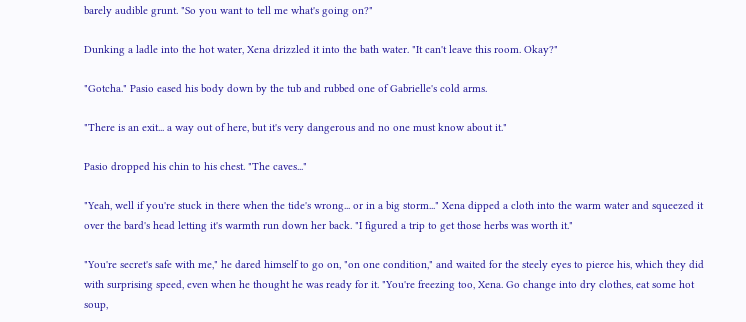barely audible grunt. "So you want to tell me what's going on?"

Dunking a ladle into the hot water, Xena drizzled it into the bath water. "It can't leave this room. Okay?"

"Gotcha." Pasio eased his body down by the tub and rubbed one of Gabrielle's cold arms.

"There is an exit... a way out of here, but it's very dangerous and no one must know about it."

Pasio dropped his chin to his chest. "The caves..."

"Yeah, well if you're stuck in there when the tide's wrong... or in a big storm..." Xena dipped a cloth into the warm water and squeezed it over the bard's head letting it's warmth run down her back. "I figured a trip to get those herbs was worth it."

"You're secret's safe with me," he dared himself to go on, "on one condition," and waited for the steely eyes to pierce his, which they did with surprising speed, even when he thought he was ready for it. "You're freezing too, Xena. Go change into dry clothes, eat some hot soup,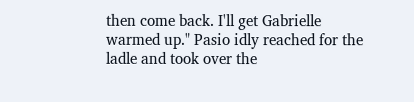then come back. I'll get Gabrielle warmed up." Pasio idly reached for the ladle and took over the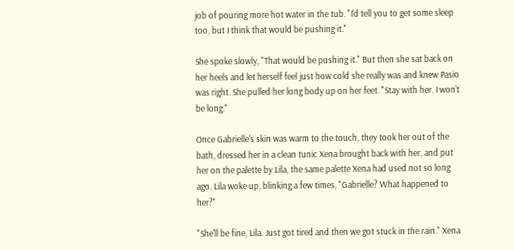job of pouring more hot water in the tub. "I'd tell you to get some sleep too, but I think that would be pushing it."

She spoke slowly, "That would be pushing it." But then she sat back on her heels and let herself feel just how cold she really was and knew Pasio was right. She pulled her long body up on her feet. "Stay with her. I won't be long."

Once Gabrielle's skin was warm to the touch, they took her out of the bath, dressed her in a clean tunic Xena brought back with her, and put her on the palette by Lila, the same palette Xena had used not so long ago. Lila woke up, blinking a few times, "Gabrielle? What happened to her?"

"She'll be fine, Lila. Just got tired and then we got stuck in the rain." Xena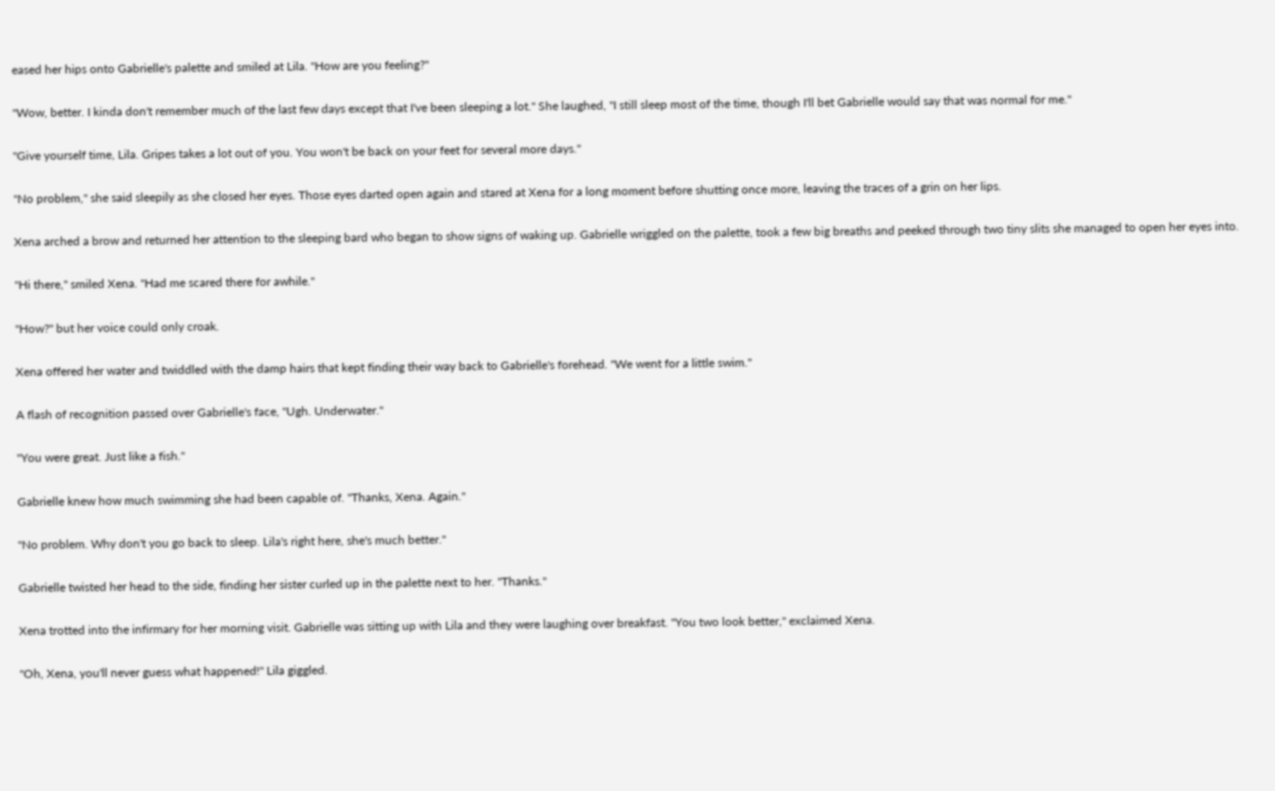eased her hips onto Gabrielle's palette and smiled at Lila. "How are you feeling?"

"Wow, better. I kinda don't remember much of the last few days except that I've been sleeping a lot." She laughed, "I still sleep most of the time, though I'll bet Gabrielle would say that was normal for me."

"Give yourself time, Lila. Gripes takes a lot out of you. You won't be back on your feet for several more days."

"No problem," she said sleepily as she closed her eyes. Those eyes darted open again and stared at Xena for a long moment before shutting once more, leaving the traces of a grin on her lips.

Xena arched a brow and returned her attention to the sleeping bard who began to show signs of waking up. Gabrielle wriggled on the palette, took a few big breaths and peeked through two tiny slits she managed to open her eyes into.

"Hi there," smiled Xena. "Had me scared there for awhile."

"How?" but her voice could only croak.

Xena offered her water and twiddled with the damp hairs that kept finding their way back to Gabrielle's forehead. "We went for a little swim."

A flash of recognition passed over Gabrielle's face, "Ugh. Underwater."

"You were great. Just like a fish."

Gabrielle knew how much swimming she had been capable of. "Thanks, Xena. Again."

"No problem. Why don't you go back to sleep. Lila's right here, she's much better."

Gabrielle twisted her head to the side, finding her sister curled up in the palette next to her. "Thanks."

Xena trotted into the infirmary for her morning visit. Gabrielle was sitting up with Lila and they were laughing over breakfast. "You two look better," exclaimed Xena.

"Oh, Xena, you'll never guess what happened!" Lila giggled.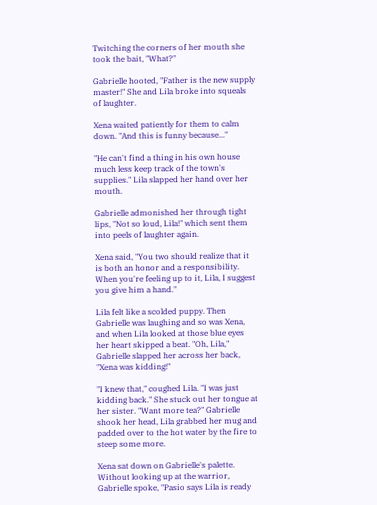Twitching the corners of her mouth she took the bait, "What?"

Gabrielle hooted, "Father is the new supply master!" She and Lila broke into squeals of laughter.

Xena waited patiently for them to calm down. "And this is funny because..."

"He can't find a thing in his own house much less keep track of the town's supplies." Lila slapped her hand over her mouth.

Gabrielle admonished her through tight lips, "Not so loud, Lila!" which sent them into peels of laughter again.

Xena said, "You two should realize that it is both an honor and a responsibility. When you're feeling up to it, Lila, I suggest you give him a hand."

Lila felt like a scolded puppy. Then Gabrielle was laughing and so was Xena, and when Lila looked at those blue eyes her heart skipped a beat. "Oh, Lila," Gabrielle slapped her across her back, "Xena was kidding!"

"I knew that," coughed Lila. "I was just kidding back." She stuck out her tongue at her sister. "Want more tea?" Gabrielle shook her head, Lila grabbed her mug and padded over to the hot water by the fire to steep some more.

Xena sat down on Gabrielle's palette. Without looking up at the warrior, Gabrielle spoke, "Pasio says Lila is ready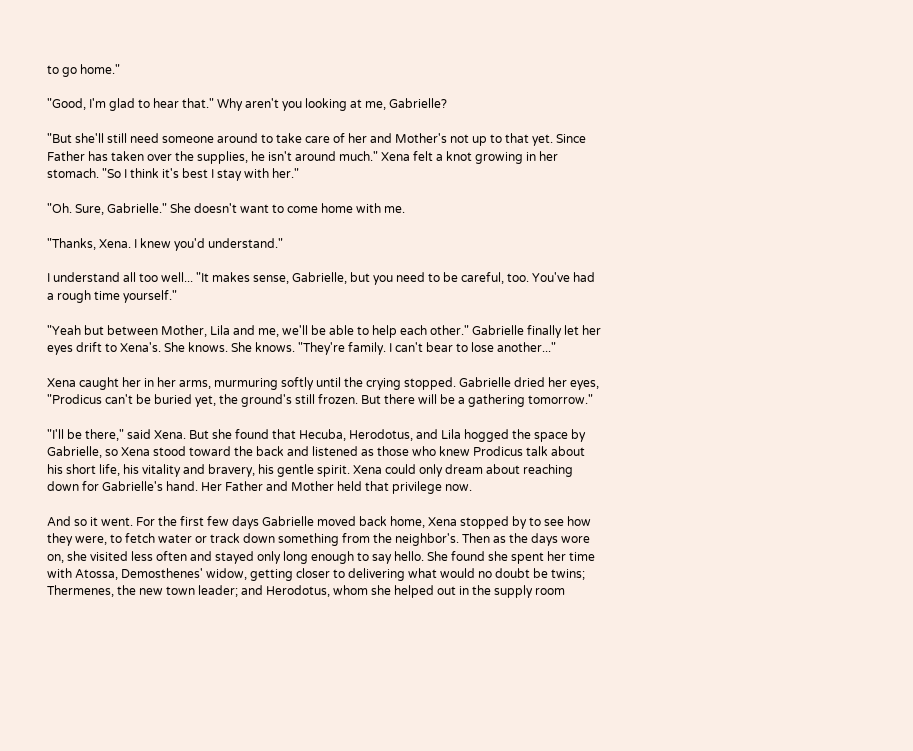to go home."

"Good, I'm glad to hear that." Why aren't you looking at me, Gabrielle?

"But she'll still need someone around to take care of her and Mother's not up to that yet. Since Father has taken over the supplies, he isn't around much." Xena felt a knot growing in her stomach. "So I think it's best I stay with her."

"Oh. Sure, Gabrielle." She doesn't want to come home with me.

"Thanks, Xena. I knew you'd understand."

I understand all too well... "It makes sense, Gabrielle, but you need to be careful, too. You've had a rough time yourself."

"Yeah but between Mother, Lila and me, we'll be able to help each other." Gabrielle finally let her eyes drift to Xena's. She knows. She knows. "They're family. I can't bear to lose another..."

Xena caught her in her arms, murmuring softly until the crying stopped. Gabrielle dried her eyes, "Prodicus can't be buried yet, the ground's still frozen. But there will be a gathering tomorrow."

"I'll be there," said Xena. But she found that Hecuba, Herodotus, and Lila hogged the space by Gabrielle, so Xena stood toward the back and listened as those who knew Prodicus talk about his short life, his vitality and bravery, his gentle spirit. Xena could only dream about reaching down for Gabrielle's hand. Her Father and Mother held that privilege now.

And so it went. For the first few days Gabrielle moved back home, Xena stopped by to see how they were, to fetch water or track down something from the neighbor's. Then as the days wore on, she visited less often and stayed only long enough to say hello. She found she spent her time with Atossa, Demosthenes' widow, getting closer to delivering what would no doubt be twins; Thermenes, the new town leader; and Herodotus, whom she helped out in the supply room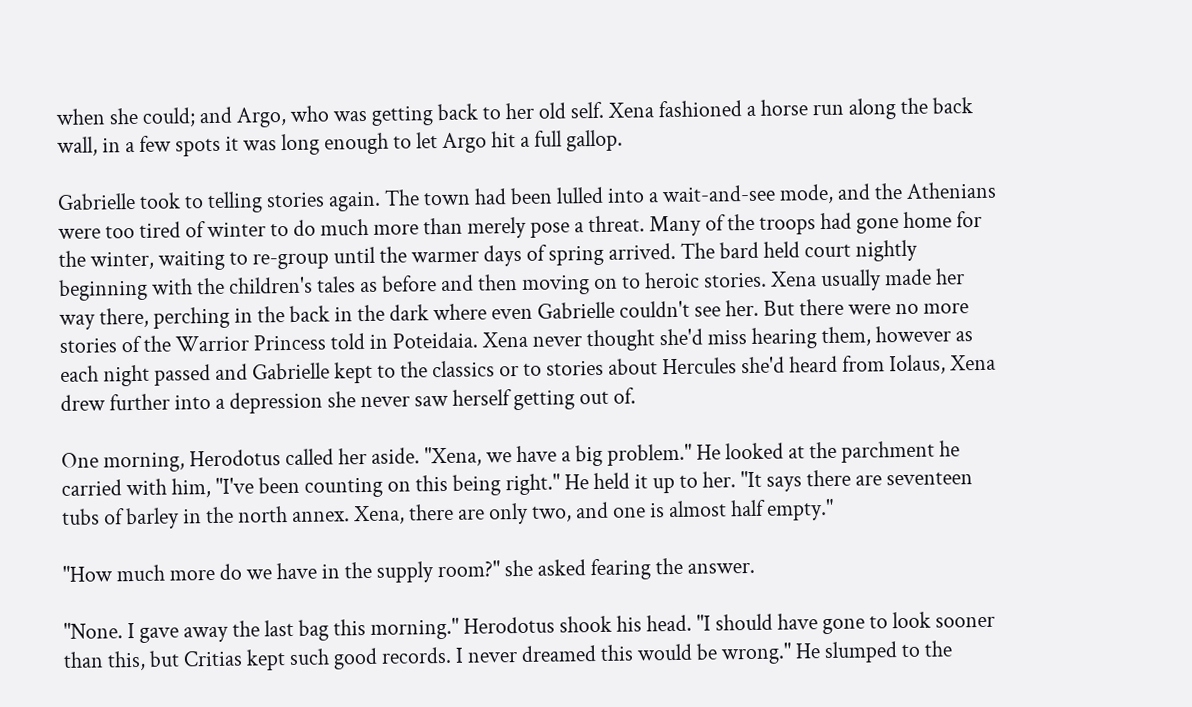when she could; and Argo, who was getting back to her old self. Xena fashioned a horse run along the back wall, in a few spots it was long enough to let Argo hit a full gallop.

Gabrielle took to telling stories again. The town had been lulled into a wait-and-see mode, and the Athenians were too tired of winter to do much more than merely pose a threat. Many of the troops had gone home for the winter, waiting to re-group until the warmer days of spring arrived. The bard held court nightly beginning with the children's tales as before and then moving on to heroic stories. Xena usually made her way there, perching in the back in the dark where even Gabrielle couldn't see her. But there were no more stories of the Warrior Princess told in Poteidaia. Xena never thought she'd miss hearing them, however as each night passed and Gabrielle kept to the classics or to stories about Hercules she'd heard from Iolaus, Xena drew further into a depression she never saw herself getting out of.

One morning, Herodotus called her aside. "Xena, we have a big problem." He looked at the parchment he carried with him, "I've been counting on this being right." He held it up to her. "It says there are seventeen tubs of barley in the north annex. Xena, there are only two, and one is almost half empty."

"How much more do we have in the supply room?" she asked fearing the answer.

"None. I gave away the last bag this morning." Herodotus shook his head. "I should have gone to look sooner than this, but Critias kept such good records. I never dreamed this would be wrong." He slumped to the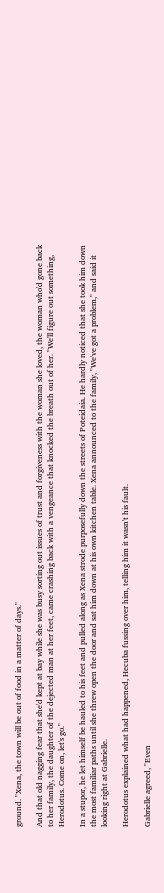ground. "Xena, the town will be out of food in a matter of days."

And that old nagging fear that she'd kept at bay while she was busy sorting out issues of trust and forgiveness with the woman she loved, the woman who'd gone back to her family, the daughter of the dejected man at her feet, came crashing back with a vengeance that knocked the breath out of her. "We'll figure out something, Herodotus. Come on, let's go."

In a stupor, he let himself be hauled to his feet and pulled along as Xena strode purposefully down the streets of Poteidaia. He hardly noticed that she took him down the most familiar paths until she threw open the door and sat him down at his own kitchen table. Xena announced to the family, "We've got a problem," and said it looking right at Gabrielle.

Herodotus explained what had happened, Hecuba fussing over him, telling him it wasn't his fault.

Gabrielle agreed, "Even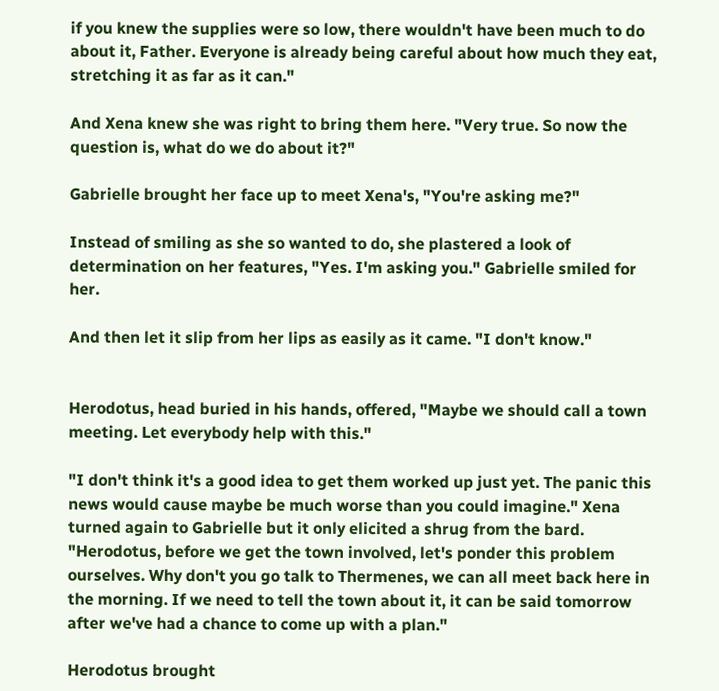if you knew the supplies were so low, there wouldn't have been much to do about it, Father. Everyone is already being careful about how much they eat, stretching it as far as it can."

And Xena knew she was right to bring them here. "Very true. So now the question is, what do we do about it?"

Gabrielle brought her face up to meet Xena's, "You're asking me?"

Instead of smiling as she so wanted to do, she plastered a look of determination on her features, "Yes. I'm asking you." Gabrielle smiled for her.

And then let it slip from her lips as easily as it came. "I don't know."


Herodotus, head buried in his hands, offered, "Maybe we should call a town meeting. Let everybody help with this."

"I don't think it's a good idea to get them worked up just yet. The panic this news would cause maybe be much worse than you could imagine." Xena turned again to Gabrielle but it only elicited a shrug from the bard. "Herodotus, before we get the town involved, let's ponder this problem ourselves. Why don't you go talk to Thermenes, we can all meet back here in the morning. If we need to tell the town about it, it can be said tomorrow after we've had a chance to come up with a plan."

Herodotus brought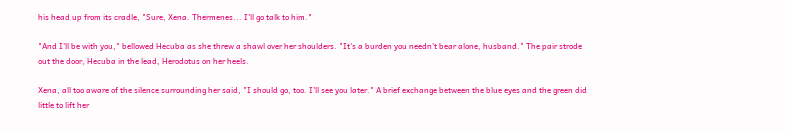his head up from its cradle, "Sure, Xena. Thermenes... I'll go talk to him."

"And I'll be with you," bellowed Hecuba as she threw a shawl over her shoulders. "It's a burden you needn't bear alone, husband." The pair strode out the door, Hecuba in the lead, Herodotus on her heels.

Xena, all too aware of the silence surrounding her said, "I should go, too. I'll see you later." A brief exchange between the blue eyes and the green did little to lift her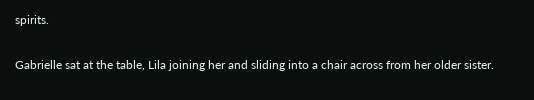spirits.

Gabrielle sat at the table, Lila joining her and sliding into a chair across from her older sister.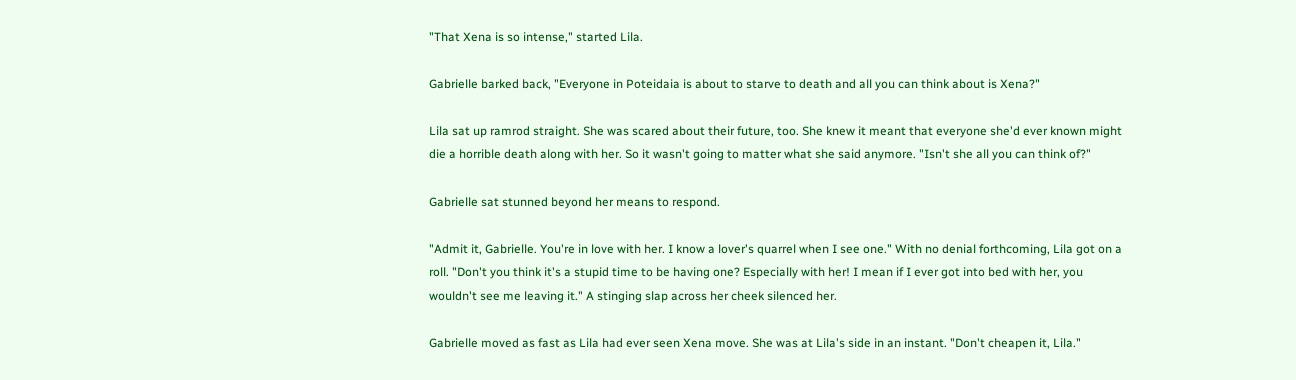"That Xena is so intense," started Lila.

Gabrielle barked back, "Everyone in Poteidaia is about to starve to death and all you can think about is Xena?"

Lila sat up ramrod straight. She was scared about their future, too. She knew it meant that everyone she'd ever known might die a horrible death along with her. So it wasn't going to matter what she said anymore. "Isn't she all you can think of?"

Gabrielle sat stunned beyond her means to respond.

"Admit it, Gabrielle. You're in love with her. I know a lover's quarrel when I see one." With no denial forthcoming, Lila got on a roll. "Don't you think it's a stupid time to be having one? Especially with her! I mean if I ever got into bed with her, you wouldn't see me leaving it." A stinging slap across her cheek silenced her.

Gabrielle moved as fast as Lila had ever seen Xena move. She was at Lila's side in an instant. "Don't cheapen it, Lila."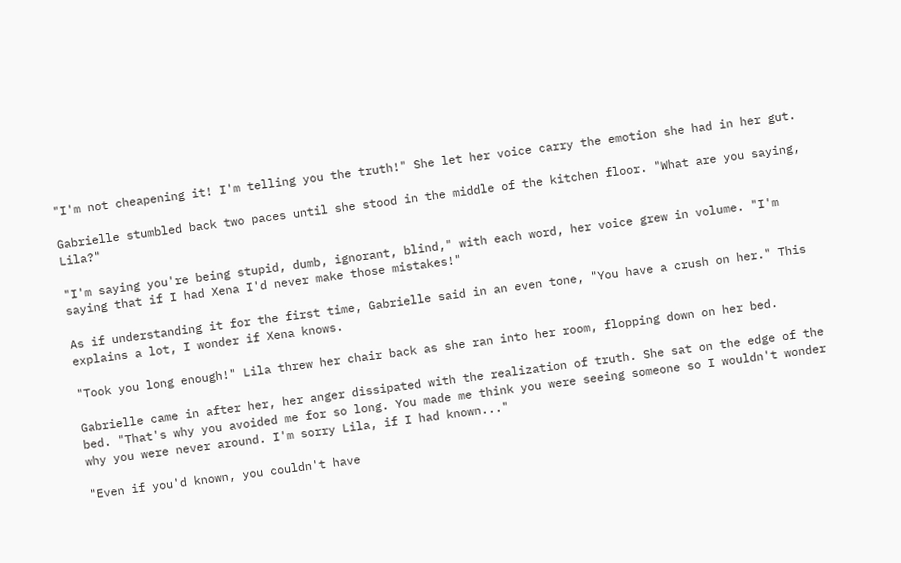"I'm not cheapening it! I'm telling you the truth!" She let her voice carry the emotion she had in her gut.

Gabrielle stumbled back two paces until she stood in the middle of the kitchen floor. "What are you saying, Lila?"

"I'm saying you're being stupid, dumb, ignorant, blind," with each word, her voice grew in volume. "I'm saying that if I had Xena I'd never make those mistakes!"

As if understanding it for the first time, Gabrielle said in an even tone, "You have a crush on her." This explains a lot, I wonder if Xena knows.

"Took you long enough!" Lila threw her chair back as she ran into her room, flopping down on her bed.

Gabrielle came in after her, her anger dissipated with the realization of truth. She sat on the edge of the bed. "That's why you avoided me for so long. You made me think you were seeing someone so I wouldn't wonder why you were never around. I'm sorry Lila, if I had known..."

"Even if you'd known, you couldn't have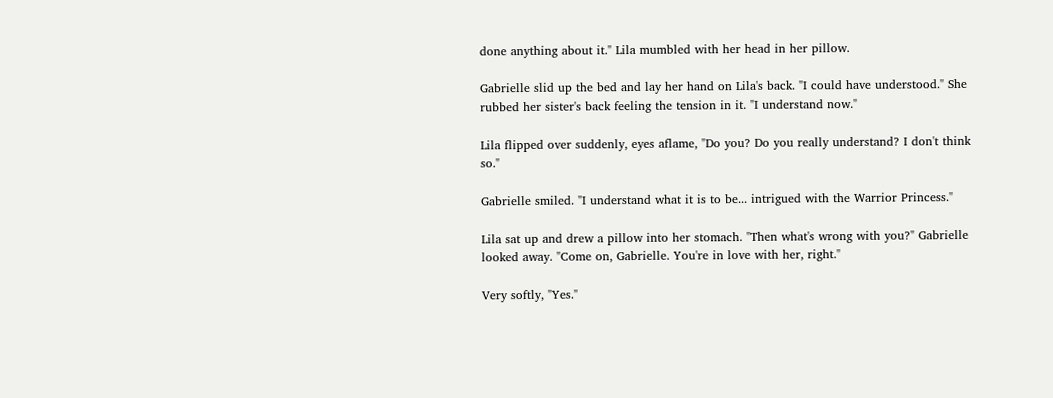done anything about it." Lila mumbled with her head in her pillow.

Gabrielle slid up the bed and lay her hand on Lila's back. "I could have understood." She rubbed her sister's back feeling the tension in it. "I understand now."

Lila flipped over suddenly, eyes aflame, "Do you? Do you really understand? I don't think so."

Gabrielle smiled. "I understand what it is to be... intrigued with the Warrior Princess."

Lila sat up and drew a pillow into her stomach. "Then what's wrong with you?" Gabrielle looked away. "Come on, Gabrielle. You're in love with her, right."

Very softly, "Yes."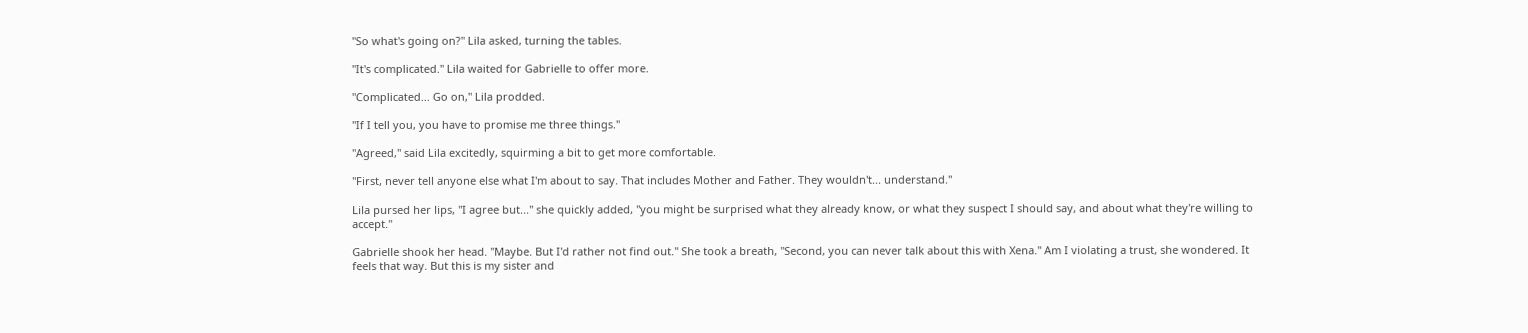"So what's going on?" Lila asked, turning the tables.

"It's complicated." Lila waited for Gabrielle to offer more.

"Complicated... Go on," Lila prodded.

"If I tell you, you have to promise me three things."

"Agreed," said Lila excitedly, squirming a bit to get more comfortable.

"First, never tell anyone else what I'm about to say. That includes Mother and Father. They wouldn't... understand."

Lila pursed her lips, "I agree but..." she quickly added, "you might be surprised what they already know, or what they suspect I should say, and about what they're willing to accept."

Gabrielle shook her head. "Maybe. But I'd rather not find out." She took a breath, "Second, you can never talk about this with Xena." Am I violating a trust, she wondered. It feels that way. But this is my sister and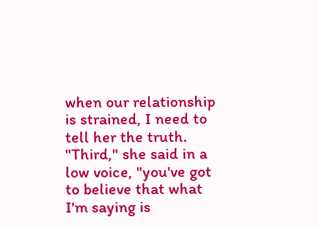when our relationship is strained, I need to tell her the truth. "Third," she said in a low voice, "you've got to believe that what I'm saying is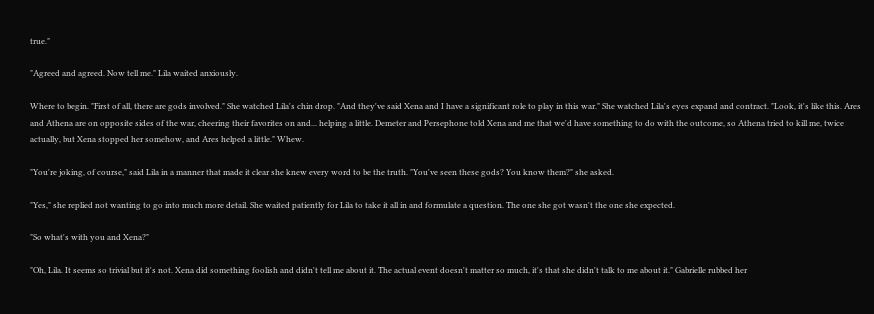true."

"Agreed and agreed. Now tell me." Lila waited anxiously.

Where to begin. "First of all, there are gods involved." She watched Lila's chin drop. "And they've said Xena and I have a significant role to play in this war." She watched Lila's eyes expand and contract. "Look, it's like this. Ares and Athena are on opposite sides of the war, cheering their favorites on and... helping a little. Demeter and Persephone told Xena and me that we'd have something to do with the outcome, so Athena tried to kill me, twice actually, but Xena stopped her somehow, and Ares helped a little." Whew.

"You're joking, of course," said Lila in a manner that made it clear she knew every word to be the truth. "You've seen these gods? You know them?" she asked.

"Yes," she replied not wanting to go into much more detail. She waited patiently for Lila to take it all in and formulate a question. The one she got wasn't the one she expected.

"So what's with you and Xena?"

"Oh, Lila. It seems so trivial but it's not. Xena did something foolish and didn't tell me about it. The actual event doesn't matter so much, it's that she didn't talk to me about it." Gabrielle rubbed her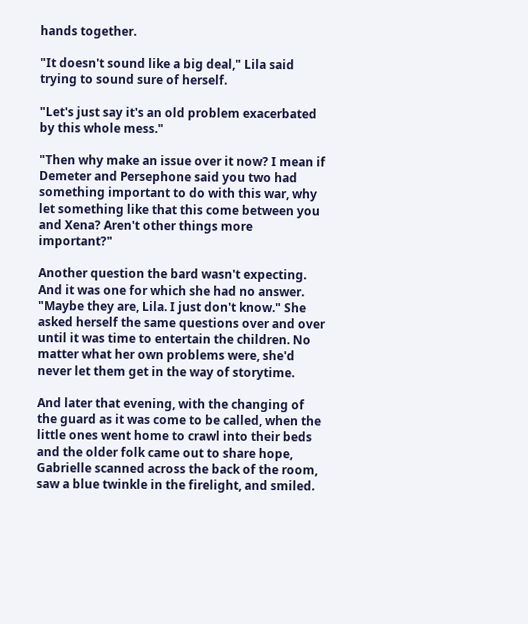hands together.

"It doesn't sound like a big deal," Lila said trying to sound sure of herself.

"Let's just say it's an old problem exacerbated by this whole mess."

"Then why make an issue over it now? I mean if Demeter and Persephone said you two had something important to do with this war, why let something like that this come between you and Xena? Aren't other things more important?"

Another question the bard wasn't expecting. And it was one for which she had no answer. "Maybe they are, Lila. I just don't know." She asked herself the same questions over and over until it was time to entertain the children. No matter what her own problems were, she'd never let them get in the way of storytime.

And later that evening, with the changing of the guard as it was come to be called, when the little ones went home to crawl into their beds and the older folk came out to share hope, Gabrielle scanned across the back of the room, saw a blue twinkle in the firelight, and smiled.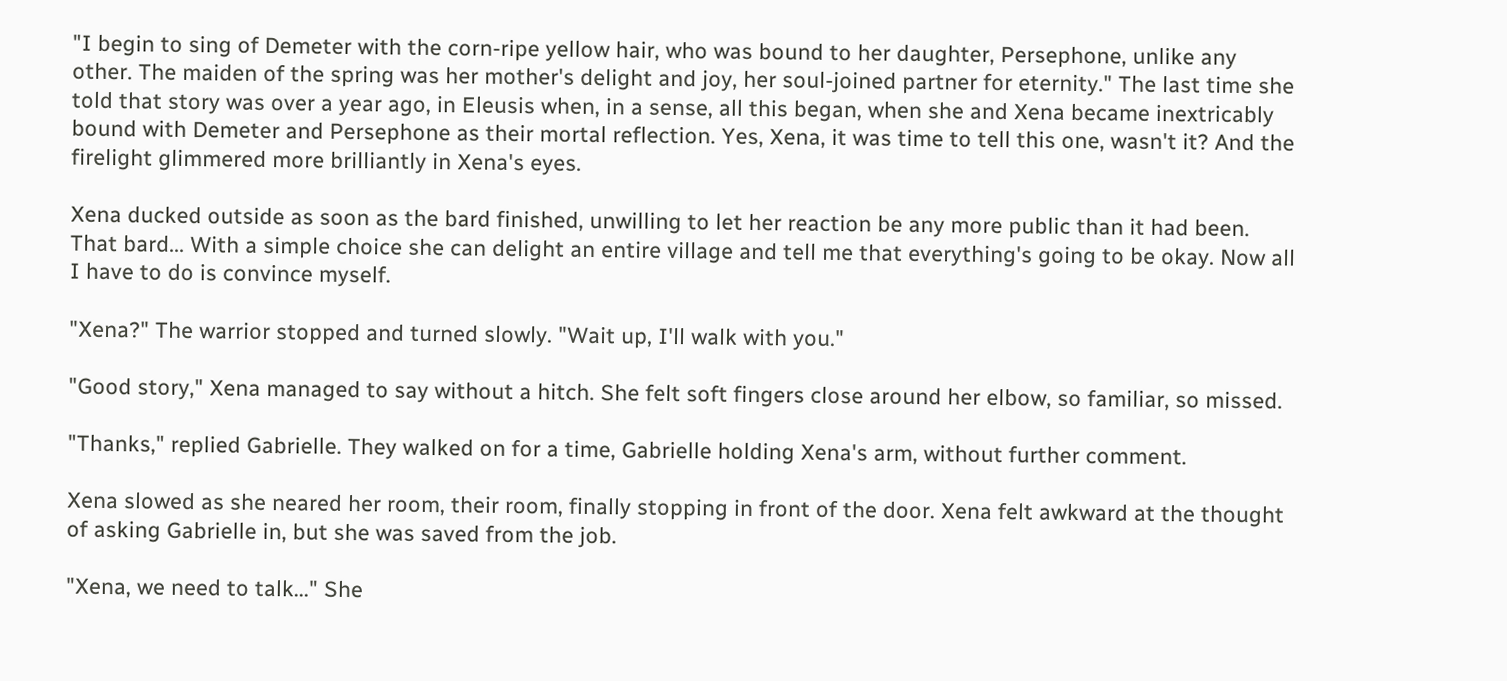"I begin to sing of Demeter with the corn-ripe yellow hair, who was bound to her daughter, Persephone, unlike any other. The maiden of the spring was her mother's delight and joy, her soul-joined partner for eternity." The last time she told that story was over a year ago, in Eleusis when, in a sense, all this began, when she and Xena became inextricably bound with Demeter and Persephone as their mortal reflection. Yes, Xena, it was time to tell this one, wasn't it? And the firelight glimmered more brilliantly in Xena's eyes.

Xena ducked outside as soon as the bard finished, unwilling to let her reaction be any more public than it had been. That bard... With a simple choice she can delight an entire village and tell me that everything's going to be okay. Now all I have to do is convince myself.

"Xena?" The warrior stopped and turned slowly. "Wait up, I'll walk with you."

"Good story," Xena managed to say without a hitch. She felt soft fingers close around her elbow, so familiar, so missed.

"Thanks," replied Gabrielle. They walked on for a time, Gabrielle holding Xena's arm, without further comment.

Xena slowed as she neared her room, their room, finally stopping in front of the door. Xena felt awkward at the thought of asking Gabrielle in, but she was saved from the job.

"Xena, we need to talk..." She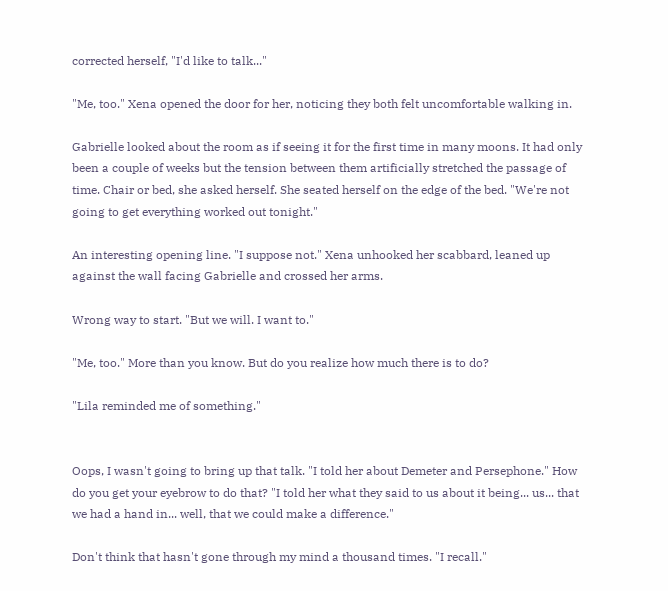corrected herself, "I'd like to talk..."

"Me, too." Xena opened the door for her, noticing they both felt uncomfortable walking in.

Gabrielle looked about the room as if seeing it for the first time in many moons. It had only been a couple of weeks but the tension between them artificially stretched the passage of time. Chair or bed, she asked herself. She seated herself on the edge of the bed. "We're not going to get everything worked out tonight."

An interesting opening line. "I suppose not." Xena unhooked her scabbard, leaned up against the wall facing Gabrielle and crossed her arms.

Wrong way to start. "But we will. I want to."

"Me, too." More than you know. But do you realize how much there is to do?

"Lila reminded me of something."


Oops, I wasn't going to bring up that talk. "I told her about Demeter and Persephone." How do you get your eyebrow to do that? "I told her what they said to us about it being... us... that we had a hand in... well, that we could make a difference."

Don't think that hasn't gone through my mind a thousand times. "I recall."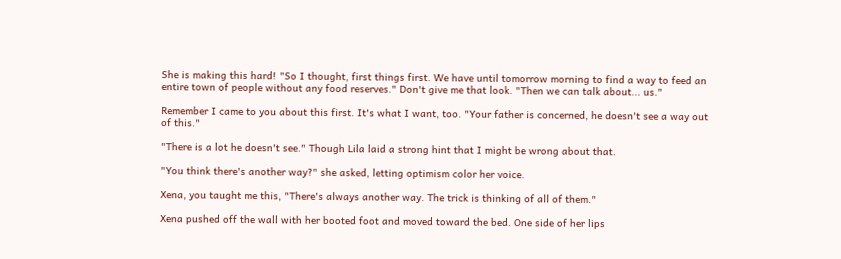She is making this hard! "So I thought, first things first. We have until tomorrow morning to find a way to feed an entire town of people without any food reserves." Don't give me that look. "Then we can talk about... us."

Remember I came to you about this first. It's what I want, too. "Your father is concerned, he doesn't see a way out of this."

"There is a lot he doesn't see." Though Lila laid a strong hint that I might be wrong about that.

"You think there's another way?" she asked, letting optimism color her voice.

Xena, you taught me this, "There's always another way. The trick is thinking of all of them."

Xena pushed off the wall with her booted foot and moved toward the bed. One side of her lips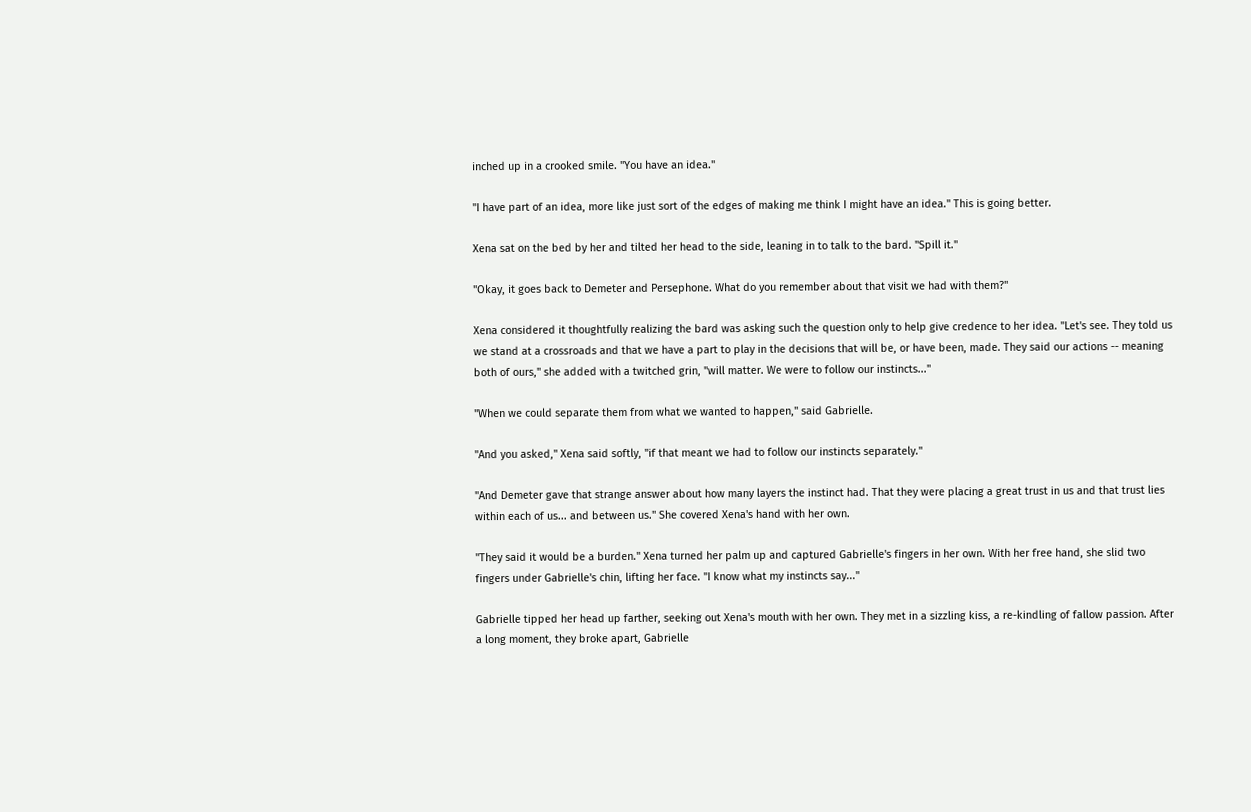inched up in a crooked smile. "You have an idea."

"I have part of an idea, more like just sort of the edges of making me think I might have an idea." This is going better.

Xena sat on the bed by her and tilted her head to the side, leaning in to talk to the bard. "Spill it."

"Okay, it goes back to Demeter and Persephone. What do you remember about that visit we had with them?"

Xena considered it thoughtfully realizing the bard was asking such the question only to help give credence to her idea. "Let's see. They told us we stand at a crossroads and that we have a part to play in the decisions that will be, or have been, made. They said our actions -- meaning both of ours," she added with a twitched grin, "will matter. We were to follow our instincts..."

"When we could separate them from what we wanted to happen," said Gabrielle.

"And you asked," Xena said softly, "if that meant we had to follow our instincts separately."

"And Demeter gave that strange answer about how many layers the instinct had. That they were placing a great trust in us and that trust lies within each of us... and between us." She covered Xena's hand with her own.

"They said it would be a burden." Xena turned her palm up and captured Gabrielle's fingers in her own. With her free hand, she slid two fingers under Gabrielle's chin, lifting her face. "I know what my instincts say..."

Gabrielle tipped her head up farther, seeking out Xena's mouth with her own. They met in a sizzling kiss, a re-kindling of fallow passion. After a long moment, they broke apart, Gabrielle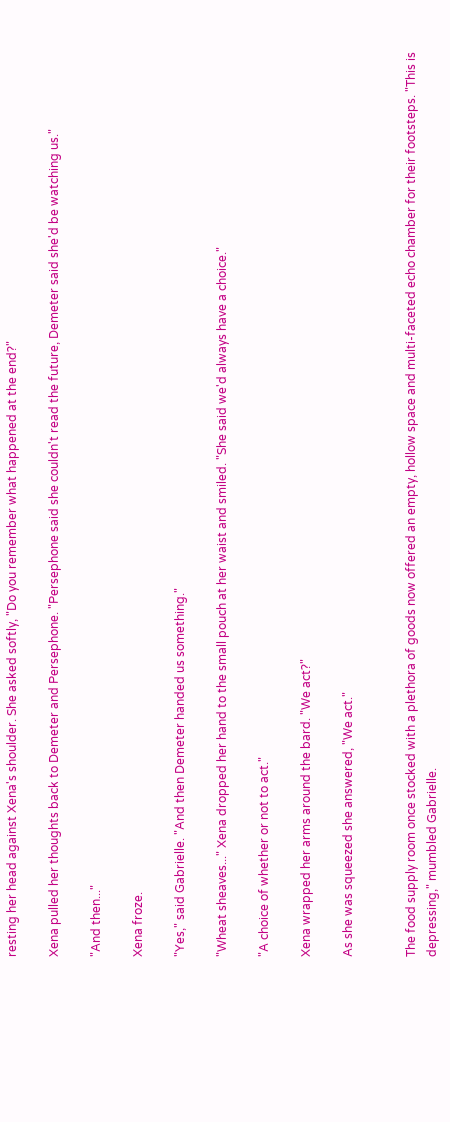resting her head against Xena's shoulder. She asked softly, "Do you remember what happened at the end?"

Xena pulled her thoughts back to Demeter and Persephone. "Persephone said she couldn't read the future, Demeter said she'd be watching us."

"And then..."

Xena froze.

"Yes," said Gabrielle. "And then Demeter handed us something."

"Wheat sheaves..." Xena dropped her hand to the small pouch at her waist and smiled. "She said we'd always have a choice."

"A choice of whether or not to act."

Xena wrapped her arms around the bard. "We act?"

As she was squeezed she answered, "We act."


The food supply room once stocked with a plethora of goods now offered an empty, hollow space and multi-faceted echo chamber for their footsteps. "This is depressing," mumbled Gabrielle.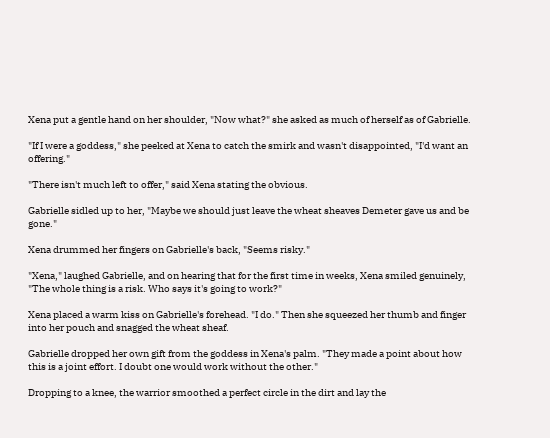Xena put a gentle hand on her shoulder, "Now what?" she asked as much of herself as of Gabrielle.

"If I were a goddess," she peeked at Xena to catch the smirk and wasn't disappointed, "I'd want an offering."

"There isn't much left to offer," said Xena stating the obvious.

Gabrielle sidled up to her, "Maybe we should just leave the wheat sheaves Demeter gave us and be gone."

Xena drummed her fingers on Gabrielle's back, "Seems risky."

"Xena," laughed Gabrielle, and on hearing that for the first time in weeks, Xena smiled genuinely, "The whole thing is a risk. Who says it's going to work?"

Xena placed a warm kiss on Gabrielle's forehead. "I do." Then she squeezed her thumb and finger into her pouch and snagged the wheat sheaf.

Gabrielle dropped her own gift from the goddess in Xena's palm. "They made a point about how this is a joint effort. I doubt one would work without the other."

Dropping to a knee, the warrior smoothed a perfect circle in the dirt and lay the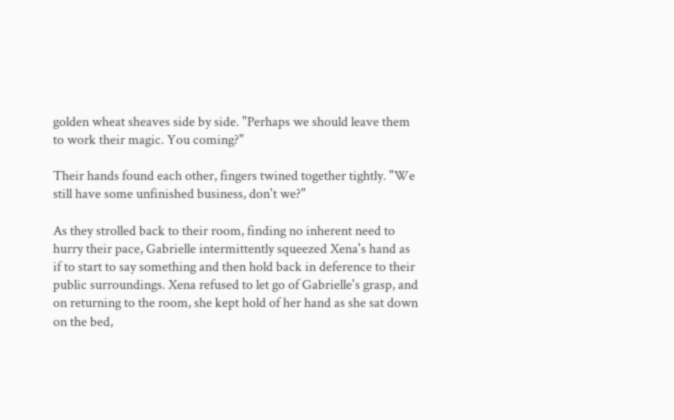golden wheat sheaves side by side. "Perhaps we should leave them to work their magic. You coming?"

Their hands found each other, fingers twined together tightly. "We still have some unfinished business, don't we?"

As they strolled back to their room, finding no inherent need to hurry their pace, Gabrielle intermittently squeezed Xena's hand as if to start to say something and then hold back in deference to their public surroundings. Xena refused to let go of Gabrielle's grasp, and on returning to the room, she kept hold of her hand as she sat down on the bed,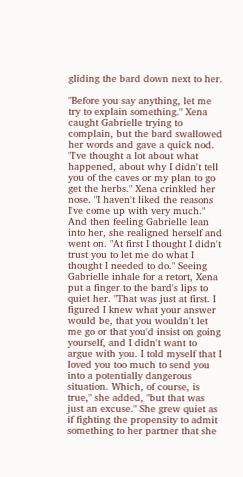gliding the bard down next to her.

"Before you say anything, let me try to explain something." Xena caught Gabrielle trying to complain, but the bard swallowed her words and gave a quick nod. "I've thought a lot about what happened, about why I didn't tell you of the caves or my plan to go get the herbs." Xena crinkled her nose. "I haven't liked the reasons I've come up with very much." And then feeling Gabrielle lean into her, she realigned herself and went on. "At first I thought I didn't trust you to let me do what I thought I needed to do." Seeing Gabrielle inhale for a retort, Xena put a finger to the bard's lips to quiet her. "That was just at first. I figured I knew what your answer would be, that you wouldn't let me go or that you'd insist on going yourself, and I didn't want to argue with you. I told myself that I loved you too much to send you into a potentially dangerous situation. Which, of course, is true," she added, "but that was just an excuse." She grew quiet as if fighting the propensity to admit something to her partner that she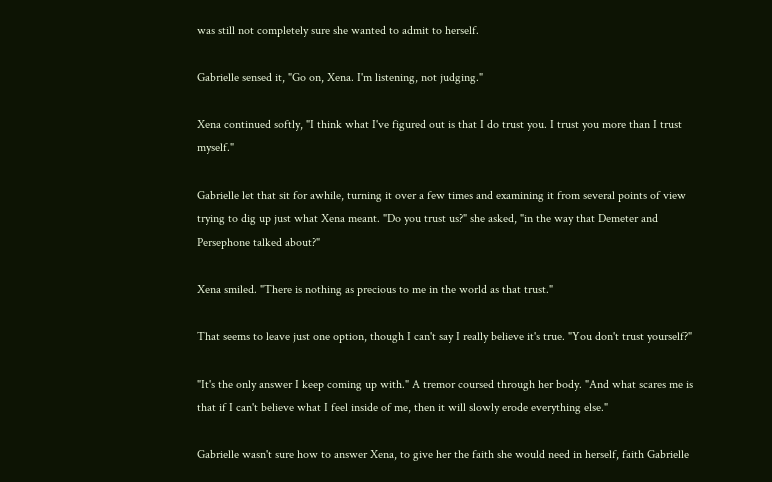was still not completely sure she wanted to admit to herself.

Gabrielle sensed it, "Go on, Xena. I'm listening, not judging."

Xena continued softly, "I think what I've figured out is that I do trust you. I trust you more than I trust myself."

Gabrielle let that sit for awhile, turning it over a few times and examining it from several points of view trying to dig up just what Xena meant. "Do you trust us?" she asked, "in the way that Demeter and Persephone talked about?"

Xena smiled. "There is nothing as precious to me in the world as that trust."

That seems to leave just one option, though I can't say I really believe it's true. "You don't trust yourself?"

"It's the only answer I keep coming up with." A tremor coursed through her body. "And what scares me is that if I can't believe what I feel inside of me, then it will slowly erode everything else."

Gabrielle wasn't sure how to answer Xena, to give her the faith she would need in herself, faith Gabrielle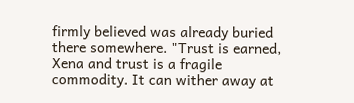firmly believed was already buried there somewhere. "Trust is earned, Xena and trust is a fragile commodity. It can wither away at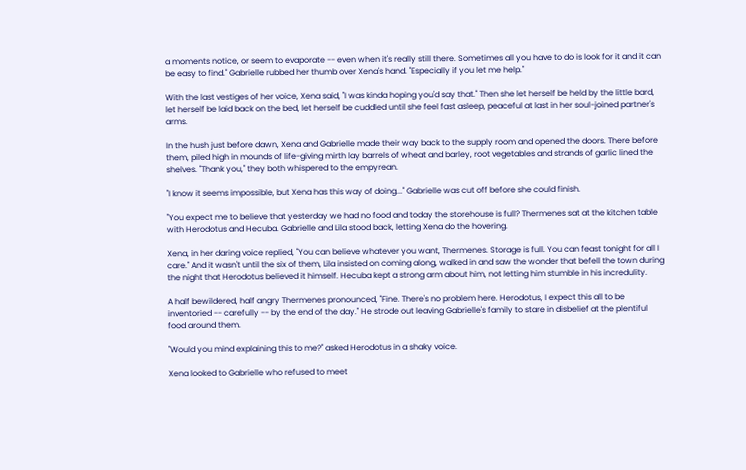a moments notice, or seem to evaporate -- even when it's really still there. Sometimes all you have to do is look for it and it can be easy to find." Gabrielle rubbed her thumb over Xena's hand. "Especially if you let me help."

With the last vestiges of her voice, Xena said, "I was kinda hoping you'd say that." Then she let herself be held by the little bard, let herself be laid back on the bed, let herself be cuddled until she feel fast asleep, peaceful at last in her soul-joined partner's arms.

In the hush just before dawn, Xena and Gabrielle made their way back to the supply room and opened the doors. There before them, piled high in mounds of life-giving mirth lay barrels of wheat and barley, root vegetables and strands of garlic lined the shelves. "Thank you," they both whispered to the empyrean.

"I know it seems impossible, but Xena has this way of doing..." Gabrielle was cut off before she could finish.

"You expect me to believe that yesterday we had no food and today the storehouse is full? Thermenes sat at the kitchen table with Herodotus and Hecuba. Gabrielle and Lila stood back, letting Xena do the hovering.

Xena, in her daring voice replied, "You can believe whatever you want, Thermenes. Storage is full. You can feast tonight for all I care." And it wasn't until the six of them, Lila insisted on coming along, walked in and saw the wonder that befell the town during the night that Herodotus believed it himself. Hecuba kept a strong arm about him, not letting him stumble in his incredulity.

A half bewildered, half angry Thermenes pronounced, "Fine. There's no problem here. Herodotus, I expect this all to be inventoried -- carefully -- by the end of the day." He strode out leaving Gabrielle's family to stare in disbelief at the plentiful food around them.

"Would you mind explaining this to me?" asked Herodotus in a shaky voice.

Xena looked to Gabrielle who refused to meet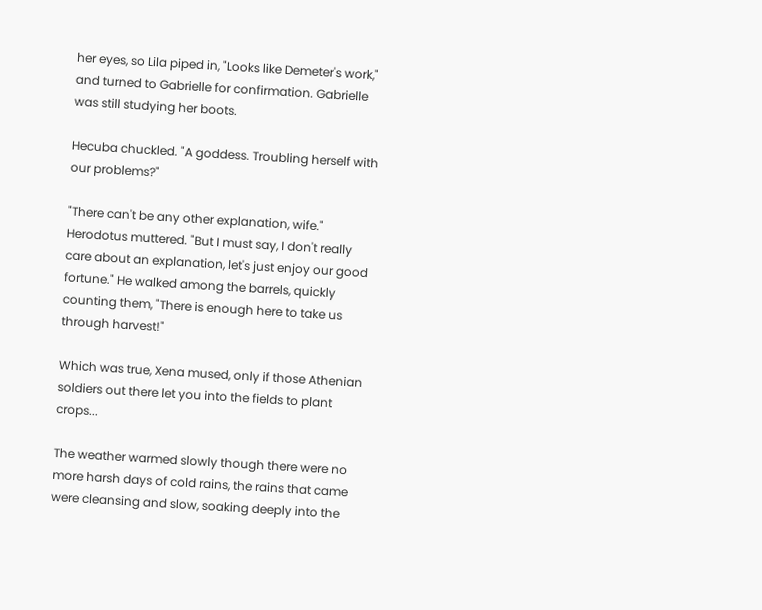her eyes, so Lila piped in, "Looks like Demeter's work," and turned to Gabrielle for confirmation. Gabrielle was still studying her boots.

Hecuba chuckled. "A goddess. Troubling herself with our problems?"

"There can't be any other explanation, wife." Herodotus muttered. "But I must say, I don't really care about an explanation, let's just enjoy our good fortune." He walked among the barrels, quickly counting them, "There is enough here to take us through harvest!"

Which was true, Xena mused, only if those Athenian soldiers out there let you into the fields to plant crops...

The weather warmed slowly though there were no more harsh days of cold rains, the rains that came were cleansing and slow, soaking deeply into the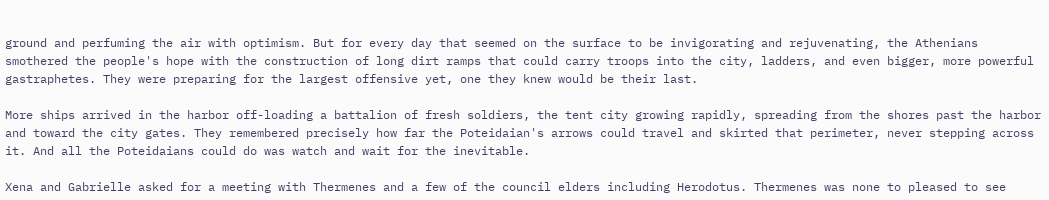ground and perfuming the air with optimism. But for every day that seemed on the surface to be invigorating and rejuvenating, the Athenians smothered the people's hope with the construction of long dirt ramps that could carry troops into the city, ladders, and even bigger, more powerful gastraphetes. They were preparing for the largest offensive yet, one they knew would be their last.

More ships arrived in the harbor off-loading a battalion of fresh soldiers, the tent city growing rapidly, spreading from the shores past the harbor and toward the city gates. They remembered precisely how far the Poteidaian's arrows could travel and skirted that perimeter, never stepping across it. And all the Poteidaians could do was watch and wait for the inevitable.

Xena and Gabrielle asked for a meeting with Thermenes and a few of the council elders including Herodotus. Thermenes was none to pleased to see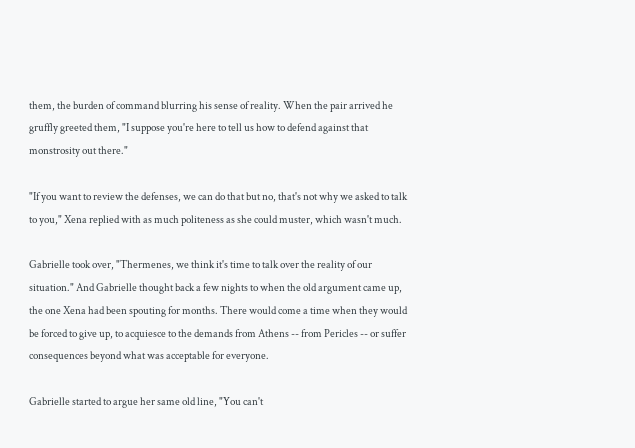them, the burden of command blurring his sense of reality. When the pair arrived he gruffly greeted them, "I suppose you're here to tell us how to defend against that monstrosity out there."

"If you want to review the defenses, we can do that but no, that's not why we asked to talk to you," Xena replied with as much politeness as she could muster, which wasn't much.

Gabrielle took over, "Thermenes, we think it's time to talk over the reality of our situation." And Gabrielle thought back a few nights to when the old argument came up, the one Xena had been spouting for months. There would come a time when they would be forced to give up, to acquiesce to the demands from Athens -- from Pericles -- or suffer consequences beyond what was acceptable for everyone.

Gabrielle started to argue her same old line, "You can't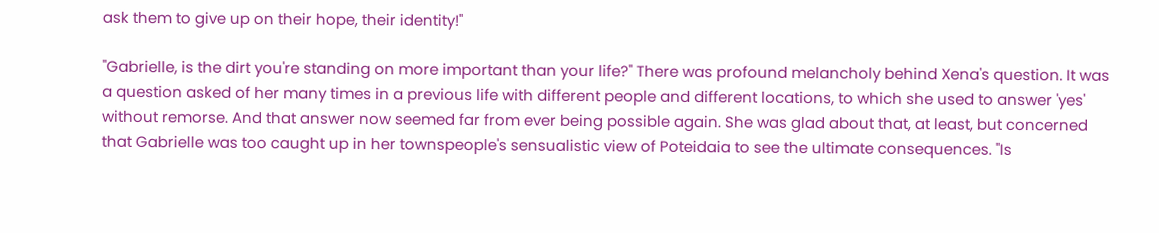ask them to give up on their hope, their identity!"

"Gabrielle, is the dirt you're standing on more important than your life?" There was profound melancholy behind Xena's question. It was a question asked of her many times in a previous life with different people and different locations, to which she used to answer 'yes' without remorse. And that answer now seemed far from ever being possible again. She was glad about that, at least, but concerned that Gabrielle was too caught up in her townspeople's sensualistic view of Poteidaia to see the ultimate consequences. "Is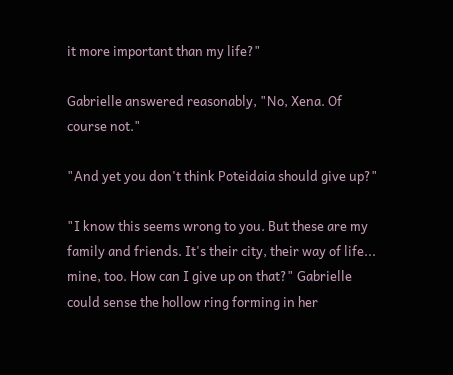it more important than my life?"

Gabrielle answered reasonably, "No, Xena. Of course not."

"And yet you don't think Poteidaia should give up?"

"I know this seems wrong to you. But these are my family and friends. It's their city, their way of life... mine, too. How can I give up on that?" Gabrielle could sense the hollow ring forming in her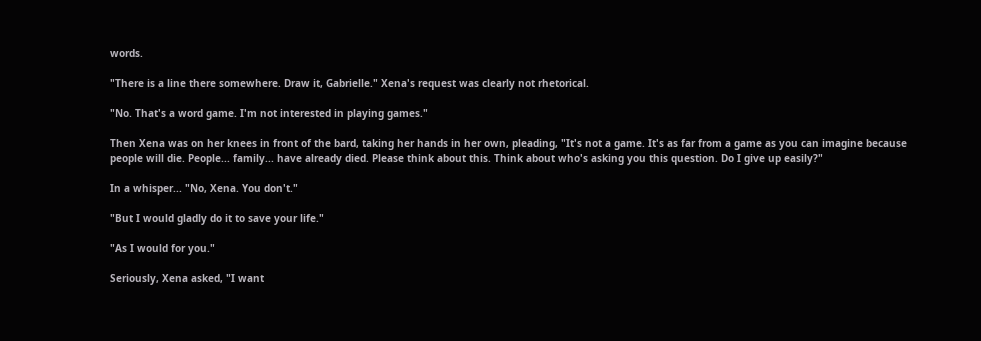words.

"There is a line there somewhere. Draw it, Gabrielle." Xena's request was clearly not rhetorical.

"No. That's a word game. I'm not interested in playing games."

Then Xena was on her knees in front of the bard, taking her hands in her own, pleading, "It's not a game. It's as far from a game as you can imagine because people will die. People... family... have already died. Please think about this. Think about who's asking you this question. Do I give up easily?"

In a whisper... "No, Xena. You don't."

"But I would gladly do it to save your life."

"As I would for you."

Seriously, Xena asked, "I want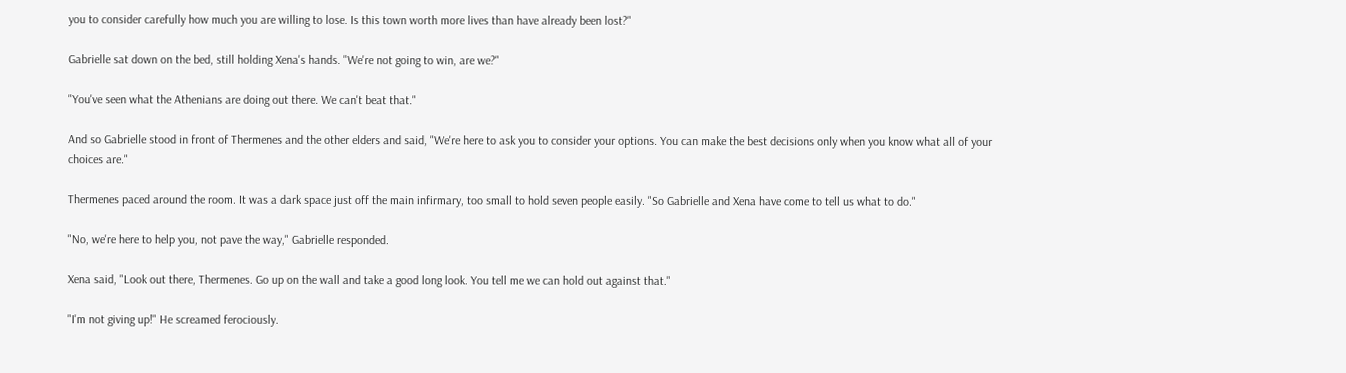you to consider carefully how much you are willing to lose. Is this town worth more lives than have already been lost?"

Gabrielle sat down on the bed, still holding Xena's hands. "We're not going to win, are we?"

"You've seen what the Athenians are doing out there. We can't beat that."

And so Gabrielle stood in front of Thermenes and the other elders and said, "We're here to ask you to consider your options. You can make the best decisions only when you know what all of your choices are."

Thermenes paced around the room. It was a dark space just off the main infirmary, too small to hold seven people easily. "So Gabrielle and Xena have come to tell us what to do."

"No, we're here to help you, not pave the way," Gabrielle responded.

Xena said, "Look out there, Thermenes. Go up on the wall and take a good long look. You tell me we can hold out against that."

"I'm not giving up!" He screamed ferociously.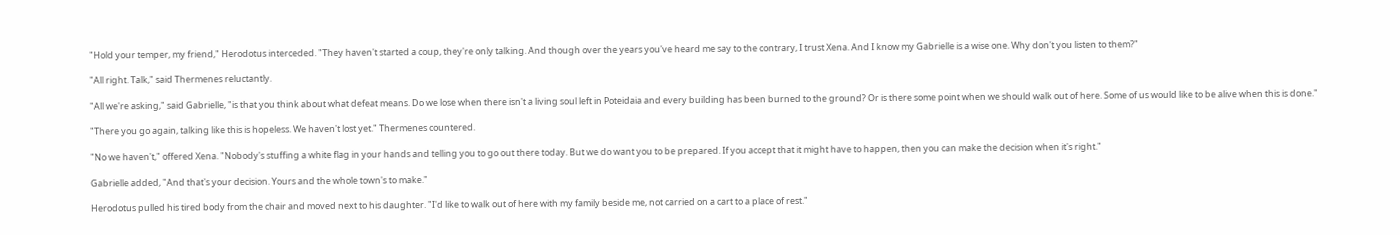"Hold your temper, my friend," Herodotus interceded. "They haven't started a coup, they're only talking. And though over the years you've heard me say to the contrary, I trust Xena. And I know my Gabrielle is a wise one. Why don't you listen to them?"

"All right. Talk," said Thermenes reluctantly.

"All we're asking," said Gabrielle, "is that you think about what defeat means. Do we lose when there isn't a living soul left in Poteidaia and every building has been burned to the ground? Or is there some point when we should walk out of here. Some of us would like to be alive when this is done."

"There you go again, talking like this is hopeless. We haven't lost yet." Thermenes countered.

"No we haven't," offered Xena. "Nobody's stuffing a white flag in your hands and telling you to go out there today. But we do want you to be prepared. If you accept that it might have to happen, then you can make the decision when it's right."

Gabrielle added, "And that's your decision. Yours and the whole town's to make."

Herodotus pulled his tired body from the chair and moved next to his daughter. "I'd like to walk out of here with my family beside me, not carried on a cart to a place of rest."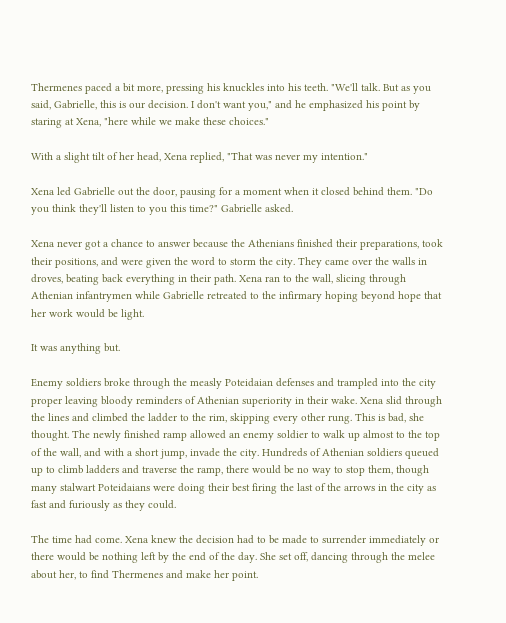Thermenes paced a bit more, pressing his knuckles into his teeth. "We'll talk. But as you said, Gabrielle, this is our decision. I don't want you," and he emphasized his point by staring at Xena, "here while we make these choices."

With a slight tilt of her head, Xena replied, "That was never my intention."

Xena led Gabrielle out the door, pausing for a moment when it closed behind them. "Do you think they'll listen to you this time?" Gabrielle asked.

Xena never got a chance to answer because the Athenians finished their preparations, took their positions, and were given the word to storm the city. They came over the walls in droves, beating back everything in their path. Xena ran to the wall, slicing through Athenian infantrymen while Gabrielle retreated to the infirmary hoping beyond hope that her work would be light.

It was anything but.

Enemy soldiers broke through the measly Poteidaian defenses and trampled into the city proper leaving bloody reminders of Athenian superiority in their wake. Xena slid through the lines and climbed the ladder to the rim, skipping every other rung. This is bad, she thought. The newly finished ramp allowed an enemy soldier to walk up almost to the top of the wall, and with a short jump, invade the city. Hundreds of Athenian soldiers queued up to climb ladders and traverse the ramp, there would be no way to stop them, though many stalwart Poteidaians were doing their best firing the last of the arrows in the city as fast and furiously as they could.

The time had come. Xena knew the decision had to be made to surrender immediately or there would be nothing left by the end of the day. She set off, dancing through the melee about her, to find Thermenes and make her point.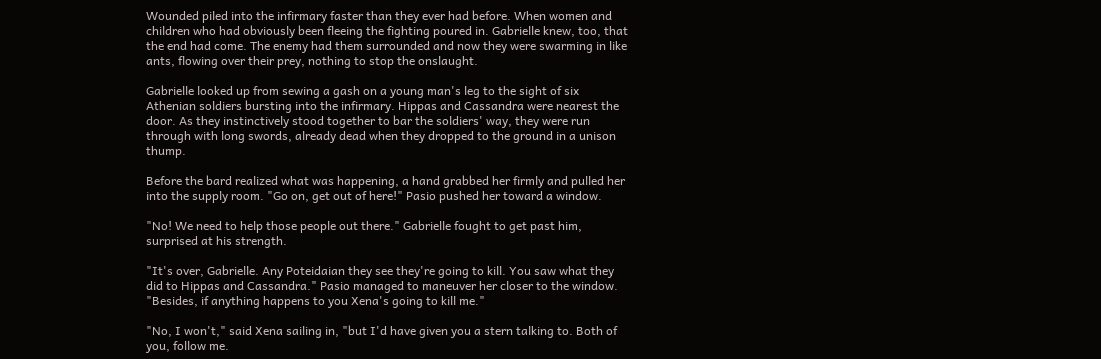Wounded piled into the infirmary faster than they ever had before. When women and children who had obviously been fleeing the fighting poured in. Gabrielle knew, too, that the end had come. The enemy had them surrounded and now they were swarming in like ants, flowing over their prey, nothing to stop the onslaught.

Gabrielle looked up from sewing a gash on a young man's leg to the sight of six Athenian soldiers bursting into the infirmary. Hippas and Cassandra were nearest the door. As they instinctively stood together to bar the soldiers' way, they were run through with long swords, already dead when they dropped to the ground in a unison thump.

Before the bard realized what was happening, a hand grabbed her firmly and pulled her into the supply room. "Go on, get out of here!" Pasio pushed her toward a window.

"No! We need to help those people out there." Gabrielle fought to get past him, surprised at his strength.

"It's over, Gabrielle. Any Poteidaian they see they're going to kill. You saw what they did to Hippas and Cassandra." Pasio managed to maneuver her closer to the window. "Besides, if anything happens to you Xena's going to kill me."

"No, I won't," said Xena sailing in, "but I'd have given you a stern talking to. Both of you, follow me.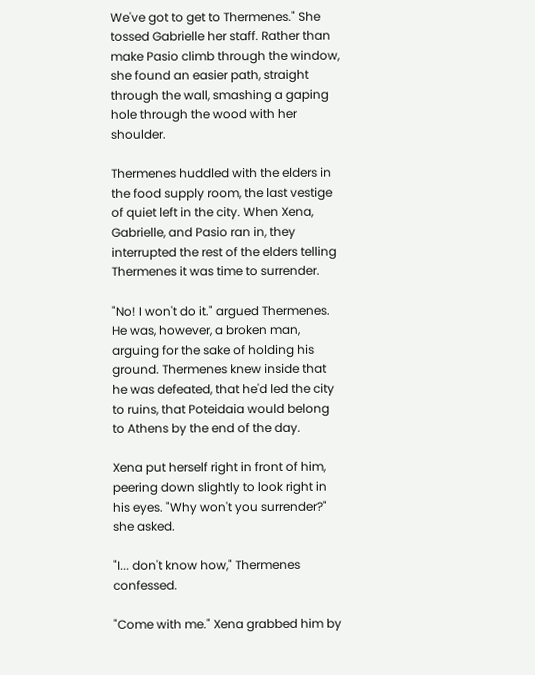We've got to get to Thermenes." She tossed Gabrielle her staff. Rather than make Pasio climb through the window, she found an easier path, straight through the wall, smashing a gaping hole through the wood with her shoulder.

Thermenes huddled with the elders in the food supply room, the last vestige of quiet left in the city. When Xena, Gabrielle, and Pasio ran in, they interrupted the rest of the elders telling Thermenes it was time to surrender.

"No! I won't do it." argued Thermenes. He was, however, a broken man, arguing for the sake of holding his ground. Thermenes knew inside that he was defeated, that he'd led the city to ruins, that Poteidaia would belong to Athens by the end of the day.

Xena put herself right in front of him, peering down slightly to look right in his eyes. "Why won't you surrender?" she asked.

"I... don't know how," Thermenes confessed.

"Come with me." Xena grabbed him by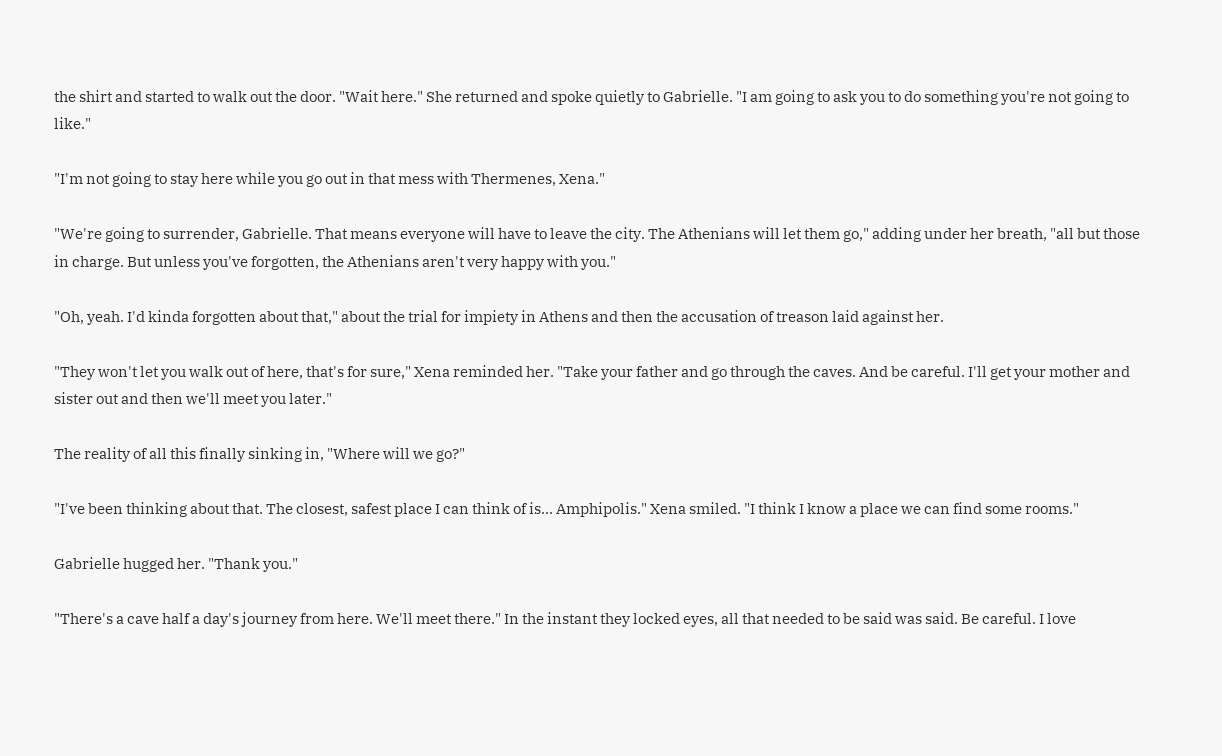the shirt and started to walk out the door. "Wait here." She returned and spoke quietly to Gabrielle. "I am going to ask you to do something you're not going to like."

"I'm not going to stay here while you go out in that mess with Thermenes, Xena."

"We're going to surrender, Gabrielle. That means everyone will have to leave the city. The Athenians will let them go," adding under her breath, "all but those in charge. But unless you've forgotten, the Athenians aren't very happy with you."

"Oh, yeah. I'd kinda forgotten about that," about the trial for impiety in Athens and then the accusation of treason laid against her.

"They won't let you walk out of here, that's for sure," Xena reminded her. "Take your father and go through the caves. And be careful. I'll get your mother and sister out and then we'll meet you later."

The reality of all this finally sinking in, "Where will we go?"

"I've been thinking about that. The closest, safest place I can think of is... Amphipolis." Xena smiled. "I think I know a place we can find some rooms."

Gabrielle hugged her. "Thank you."

"There's a cave half a day's journey from here. We'll meet there." In the instant they locked eyes, all that needed to be said was said. Be careful. I love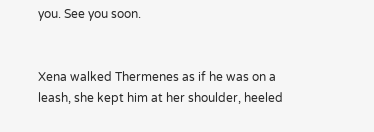you. See you soon.


Xena walked Thermenes as if he was on a leash, she kept him at her shoulder, heeled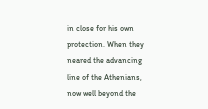in close for his own protection. When they neared the advancing line of the Athenians, now well beyond the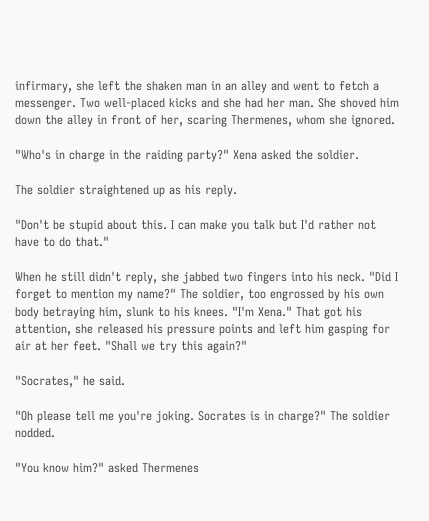infirmary, she left the shaken man in an alley and went to fetch a messenger. Two well-placed kicks and she had her man. She shoved him down the alley in front of her, scaring Thermenes, whom she ignored.

"Who's in charge in the raiding party?" Xena asked the soldier.

The soldier straightened up as his reply.

"Don't be stupid about this. I can make you talk but I'd rather not have to do that."

When he still didn't reply, she jabbed two fingers into his neck. "Did I forget to mention my name?" The soldier, too engrossed by his own body betraying him, slunk to his knees. "I'm Xena." That got his attention, she released his pressure points and left him gasping for air at her feet. "Shall we try this again?"

"Socrates," he said.

"Oh please tell me you're joking. Socrates is in charge?" The soldier nodded.

"You know him?" asked Thermenes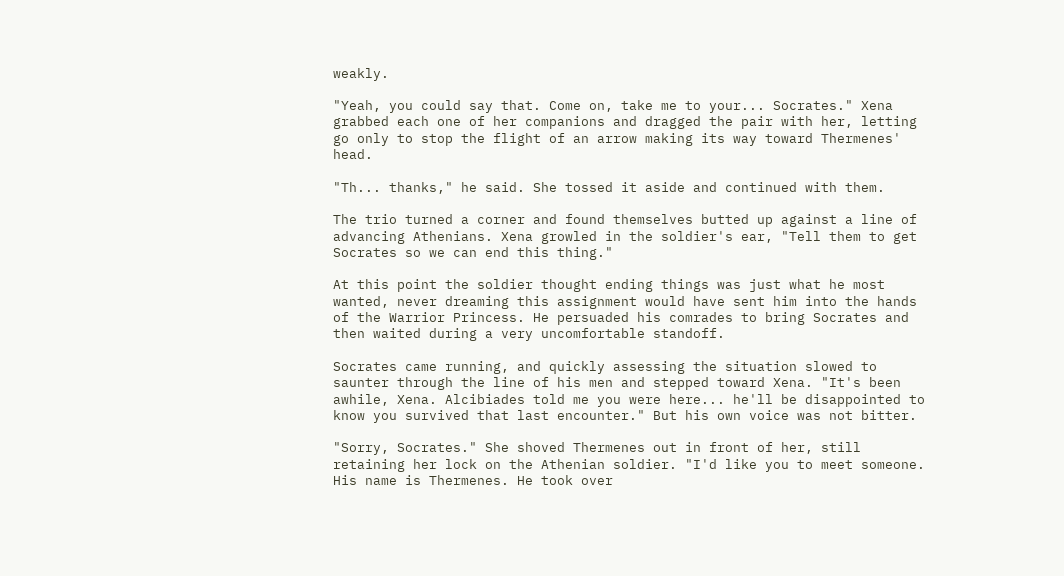weakly.

"Yeah, you could say that. Come on, take me to your... Socrates." Xena grabbed each one of her companions and dragged the pair with her, letting go only to stop the flight of an arrow making its way toward Thermenes' head.

"Th... thanks," he said. She tossed it aside and continued with them.

The trio turned a corner and found themselves butted up against a line of advancing Athenians. Xena growled in the soldier's ear, "Tell them to get Socrates so we can end this thing."

At this point the soldier thought ending things was just what he most wanted, never dreaming this assignment would have sent him into the hands of the Warrior Princess. He persuaded his comrades to bring Socrates and then waited during a very uncomfortable standoff.

Socrates came running, and quickly assessing the situation slowed to saunter through the line of his men and stepped toward Xena. "It's been awhile, Xena. Alcibiades told me you were here... he'll be disappointed to know you survived that last encounter." But his own voice was not bitter.

"Sorry, Socrates." She shoved Thermenes out in front of her, still retaining her lock on the Athenian soldier. "I'd like you to meet someone. His name is Thermenes. He took over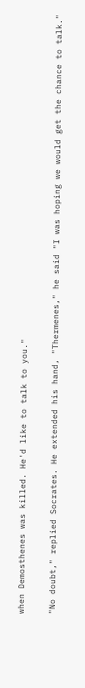when Demosthenes was killed. He'd like to talk to you."

"No doubt," replied Socrates. He extended his hand, "Thermenes," he said "I was hoping we would get the chance to talk."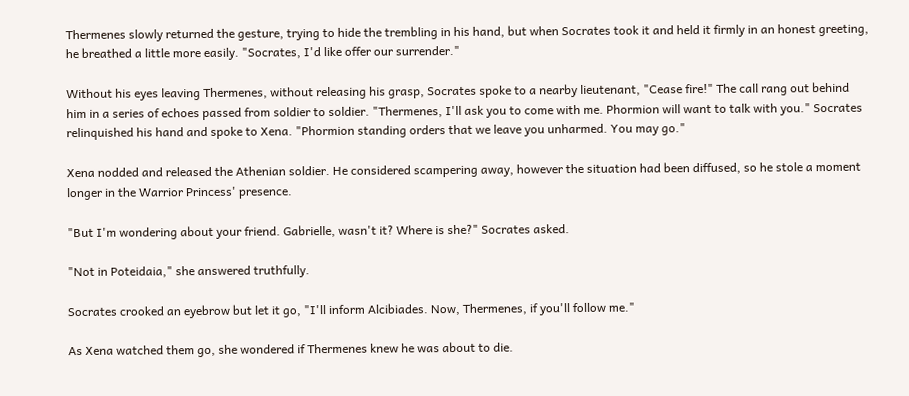Thermenes slowly returned the gesture, trying to hide the trembling in his hand, but when Socrates took it and held it firmly in an honest greeting, he breathed a little more easily. "Socrates, I'd like offer our surrender."

Without his eyes leaving Thermenes, without releasing his grasp, Socrates spoke to a nearby lieutenant, "Cease fire!" The call rang out behind him in a series of echoes passed from soldier to soldier. "Thermenes, I'll ask you to come with me. Phormion will want to talk with you." Socrates relinquished his hand and spoke to Xena. "Phormion standing orders that we leave you unharmed. You may go."

Xena nodded and released the Athenian soldier. He considered scampering away, however the situation had been diffused, so he stole a moment longer in the Warrior Princess' presence.

"But I'm wondering about your friend. Gabrielle, wasn't it? Where is she?" Socrates asked.

"Not in Poteidaia," she answered truthfully.

Socrates crooked an eyebrow but let it go, "I'll inform Alcibiades. Now, Thermenes, if you'll follow me."

As Xena watched them go, she wondered if Thermenes knew he was about to die.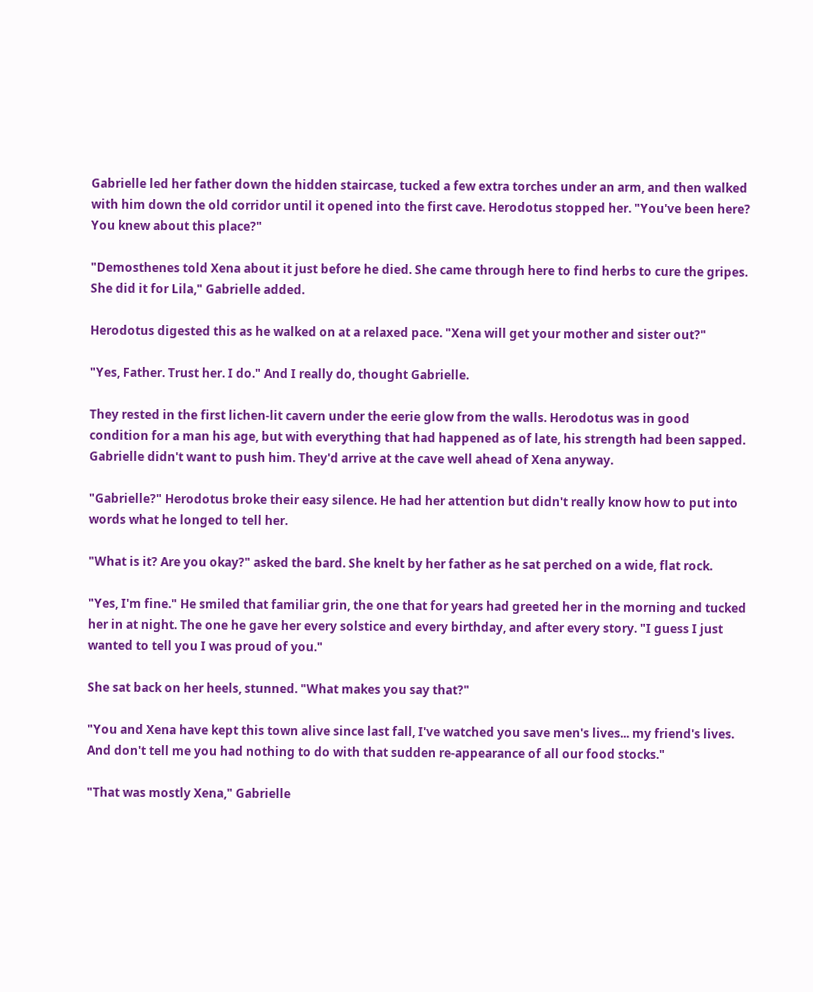Gabrielle led her father down the hidden staircase, tucked a few extra torches under an arm, and then walked with him down the old corridor until it opened into the first cave. Herodotus stopped her. "You've been here? You knew about this place?"

"Demosthenes told Xena about it just before he died. She came through here to find herbs to cure the gripes. She did it for Lila," Gabrielle added.

Herodotus digested this as he walked on at a relaxed pace. "Xena will get your mother and sister out?"

"Yes, Father. Trust her. I do." And I really do, thought Gabrielle.

They rested in the first lichen-lit cavern under the eerie glow from the walls. Herodotus was in good condition for a man his age, but with everything that had happened as of late, his strength had been sapped. Gabrielle didn't want to push him. They'd arrive at the cave well ahead of Xena anyway.

"Gabrielle?" Herodotus broke their easy silence. He had her attention but didn't really know how to put into words what he longed to tell her.

"What is it? Are you okay?" asked the bard. She knelt by her father as he sat perched on a wide, flat rock.

"Yes, I'm fine." He smiled that familiar grin, the one that for years had greeted her in the morning and tucked her in at night. The one he gave her every solstice and every birthday, and after every story. "I guess I just wanted to tell you I was proud of you."

She sat back on her heels, stunned. "What makes you say that?"

"You and Xena have kept this town alive since last fall, I've watched you save men's lives... my friend's lives. And don't tell me you had nothing to do with that sudden re-appearance of all our food stocks."

"That was mostly Xena," Gabrielle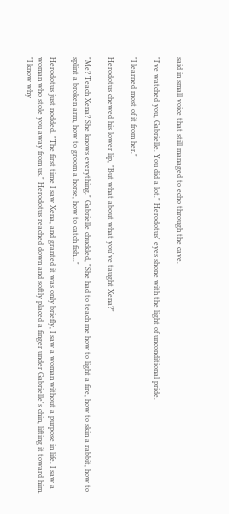said in small voice that still managed to echo through the cave.

"I've watched you, Gabrielle. You did a lot." Herodotus' eyes shone with the light of unconditional pride.

"I learned most of it from her."

Herodotus chewed his lower lip, "But what about what you've taught Xena?"

"Me? Teach Xena? She knows everything." Gabrielle chuckled, "She had to teach me how to light a fire, how to skin a rabbit, how to splint a broken arm, how to groom a horse, how to catch fish..."

Herodotus just nodded. "The first time I saw Xena, and granted it was only briefly, I saw a woman without a purpose in life. I saw a woman who stole you away from us." Herodotus reached down and softly placed a finger under Gabrielle's chin, lifting it toward him. "I know why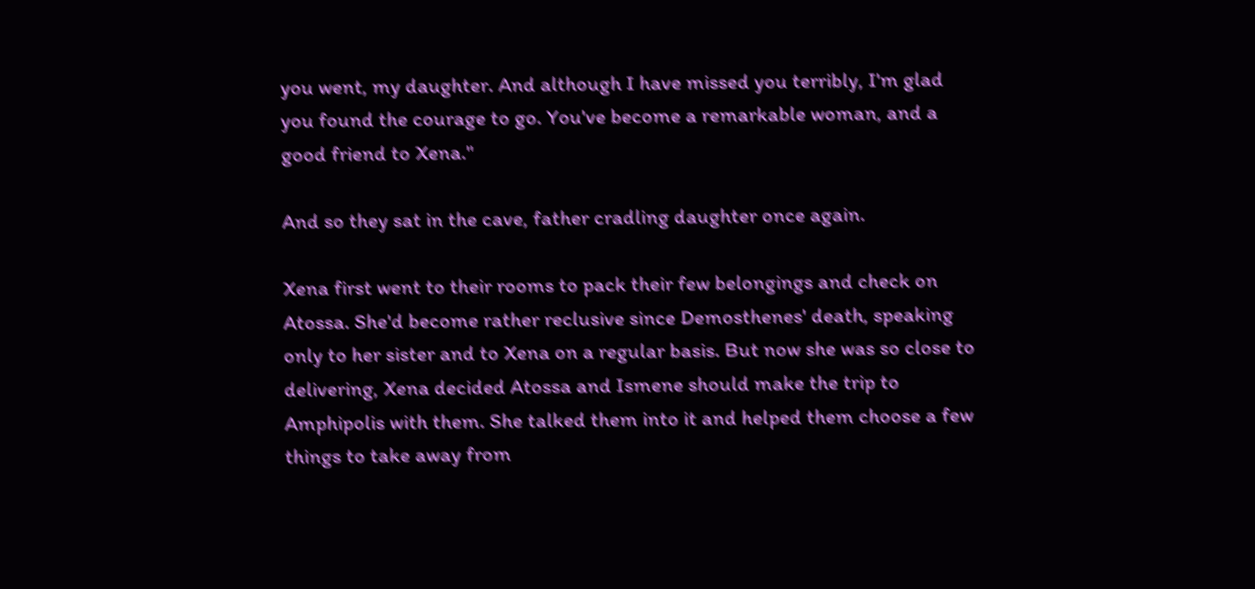you went, my daughter. And although I have missed you terribly, I'm glad you found the courage to go. You've become a remarkable woman, and a good friend to Xena."

And so they sat in the cave, father cradling daughter once again.

Xena first went to their rooms to pack their few belongings and check on Atossa. She'd become rather reclusive since Demosthenes' death, speaking only to her sister and to Xena on a regular basis. But now she was so close to delivering, Xena decided Atossa and Ismene should make the trip to Amphipolis with them. She talked them into it and helped them choose a few things to take away from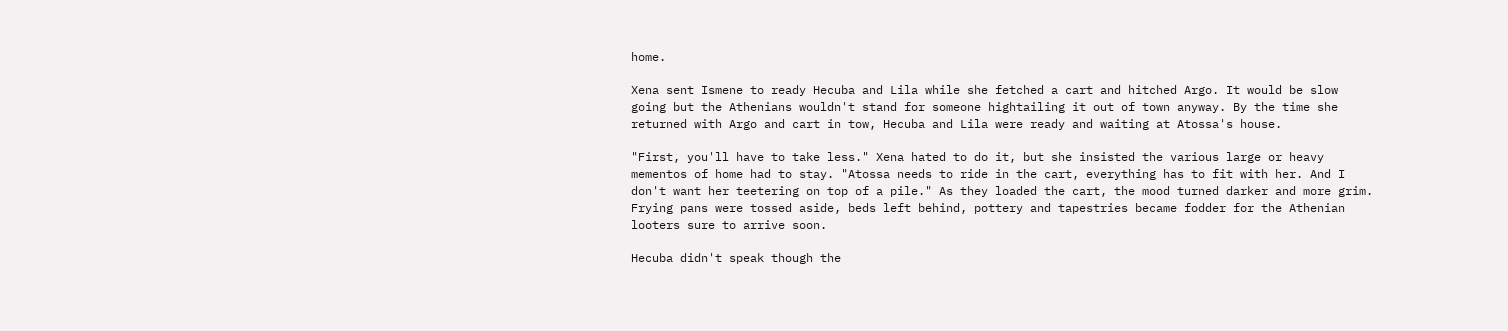home.

Xena sent Ismene to ready Hecuba and Lila while she fetched a cart and hitched Argo. It would be slow going but the Athenians wouldn't stand for someone hightailing it out of town anyway. By the time she returned with Argo and cart in tow, Hecuba and Lila were ready and waiting at Atossa's house.

"First, you'll have to take less." Xena hated to do it, but she insisted the various large or heavy mementos of home had to stay. "Atossa needs to ride in the cart, everything has to fit with her. And I don't want her teetering on top of a pile." As they loaded the cart, the mood turned darker and more grim. Frying pans were tossed aside, beds left behind, pottery and tapestries became fodder for the Athenian looters sure to arrive soon.

Hecuba didn't speak though the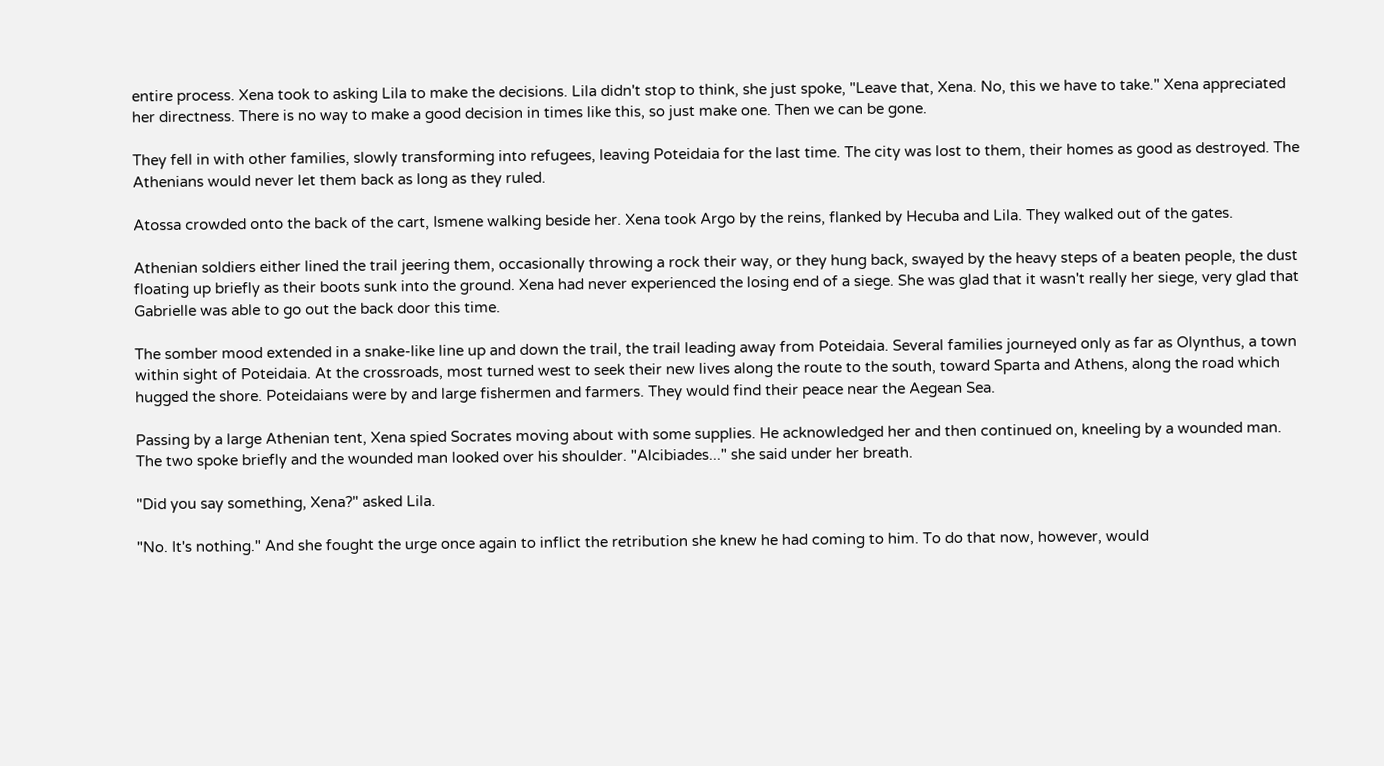entire process. Xena took to asking Lila to make the decisions. Lila didn't stop to think, she just spoke, "Leave that, Xena. No, this we have to take." Xena appreciated her directness. There is no way to make a good decision in times like this, so just make one. Then we can be gone.

They fell in with other families, slowly transforming into refugees, leaving Poteidaia for the last time. The city was lost to them, their homes as good as destroyed. The Athenians would never let them back as long as they ruled.

Atossa crowded onto the back of the cart, Ismene walking beside her. Xena took Argo by the reins, flanked by Hecuba and Lila. They walked out of the gates.

Athenian soldiers either lined the trail jeering them, occasionally throwing a rock their way, or they hung back, swayed by the heavy steps of a beaten people, the dust floating up briefly as their boots sunk into the ground. Xena had never experienced the losing end of a siege. She was glad that it wasn't really her siege, very glad that Gabrielle was able to go out the back door this time.

The somber mood extended in a snake-like line up and down the trail, the trail leading away from Poteidaia. Several families journeyed only as far as Olynthus, a town within sight of Poteidaia. At the crossroads, most turned west to seek their new lives along the route to the south, toward Sparta and Athens, along the road which hugged the shore. Poteidaians were by and large fishermen and farmers. They would find their peace near the Aegean Sea.

Passing by a large Athenian tent, Xena spied Socrates moving about with some supplies. He acknowledged her and then continued on, kneeling by a wounded man. The two spoke briefly and the wounded man looked over his shoulder. "Alcibiades..." she said under her breath.

"Did you say something, Xena?" asked Lila.

"No. It's nothing." And she fought the urge once again to inflict the retribution she knew he had coming to him. To do that now, however, would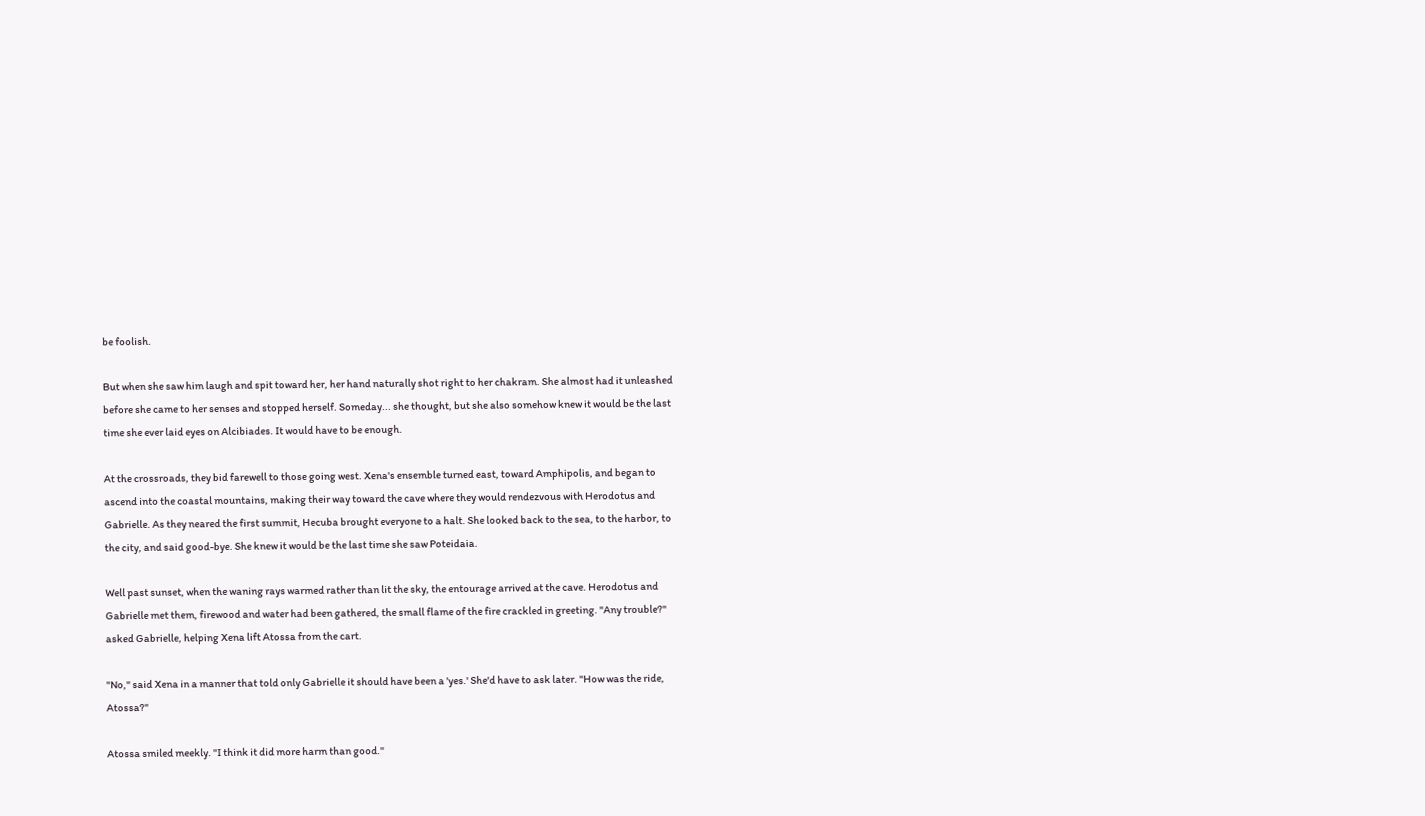be foolish.

But when she saw him laugh and spit toward her, her hand naturally shot right to her chakram. She almost had it unleashed before she came to her senses and stopped herself. Someday... she thought, but she also somehow knew it would be the last time she ever laid eyes on Alcibiades. It would have to be enough.

At the crossroads, they bid farewell to those going west. Xena's ensemble turned east, toward Amphipolis, and began to ascend into the coastal mountains, making their way toward the cave where they would rendezvous with Herodotus and Gabrielle. As they neared the first summit, Hecuba brought everyone to a halt. She looked back to the sea, to the harbor, to the city, and said good-bye. She knew it would be the last time she saw Poteidaia.

Well past sunset, when the waning rays warmed rather than lit the sky, the entourage arrived at the cave. Herodotus and Gabrielle met them, firewood and water had been gathered, the small flame of the fire crackled in greeting. "Any trouble?" asked Gabrielle, helping Xena lift Atossa from the cart.

"No," said Xena in a manner that told only Gabrielle it should have been a 'yes.' She'd have to ask later. "How was the ride, Atossa?"

Atossa smiled meekly. "I think it did more harm than good."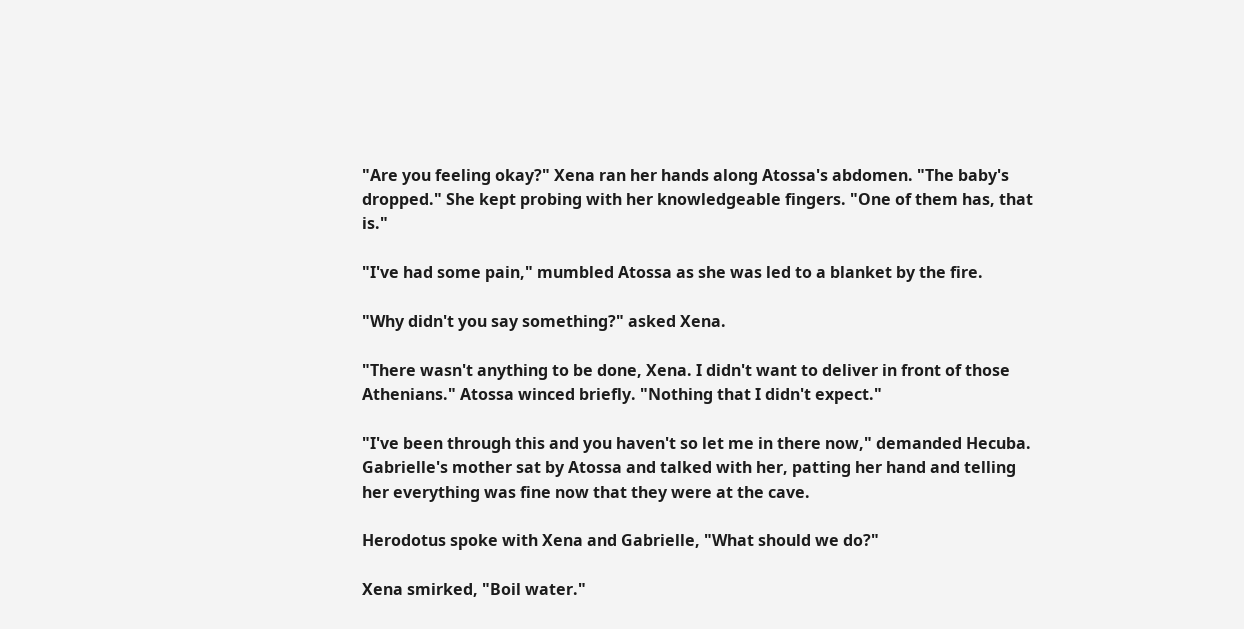"Are you feeling okay?" Xena ran her hands along Atossa's abdomen. "The baby's dropped." She kept probing with her knowledgeable fingers. "One of them has, that is."

"I've had some pain," mumbled Atossa as she was led to a blanket by the fire.

"Why didn't you say something?" asked Xena.

"There wasn't anything to be done, Xena. I didn't want to deliver in front of those Athenians." Atossa winced briefly. "Nothing that I didn't expect."

"I've been through this and you haven't so let me in there now," demanded Hecuba. Gabrielle's mother sat by Atossa and talked with her, patting her hand and telling her everything was fine now that they were at the cave.

Herodotus spoke with Xena and Gabrielle, "What should we do?"

Xena smirked, "Boil water."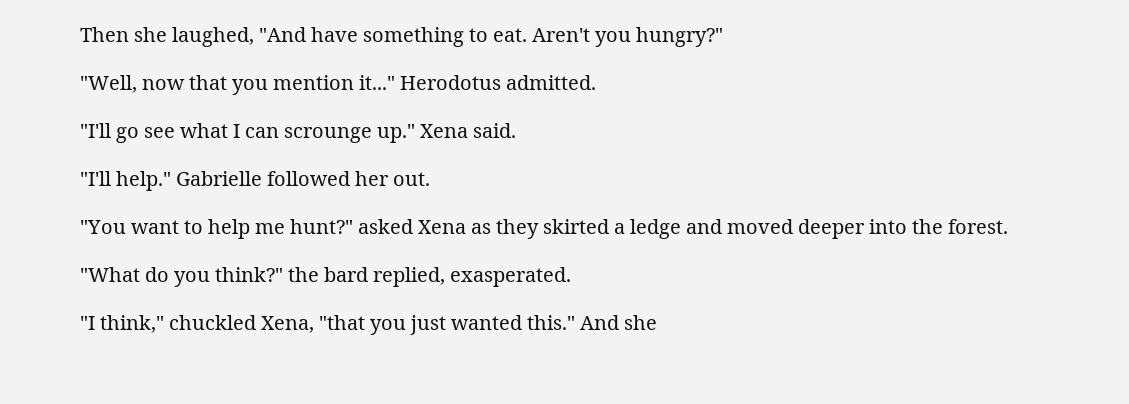Then she laughed, "And have something to eat. Aren't you hungry?"

"Well, now that you mention it..." Herodotus admitted.

"I'll go see what I can scrounge up." Xena said.

"I'll help." Gabrielle followed her out.

"You want to help me hunt?" asked Xena as they skirted a ledge and moved deeper into the forest.

"What do you think?" the bard replied, exasperated.

"I think," chuckled Xena, "that you just wanted this." And she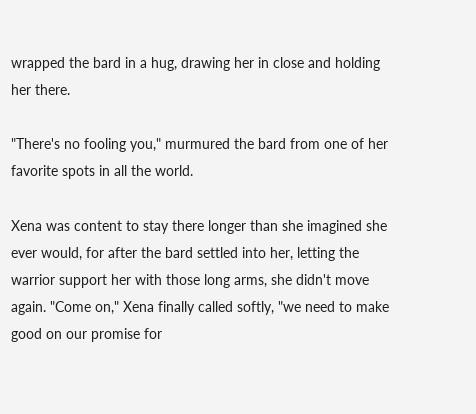wrapped the bard in a hug, drawing her in close and holding her there.

"There's no fooling you," murmured the bard from one of her favorite spots in all the world.

Xena was content to stay there longer than she imagined she ever would, for after the bard settled into her, letting the warrior support her with those long arms, she didn't move again. "Come on," Xena finally called softly, "we need to make good on our promise for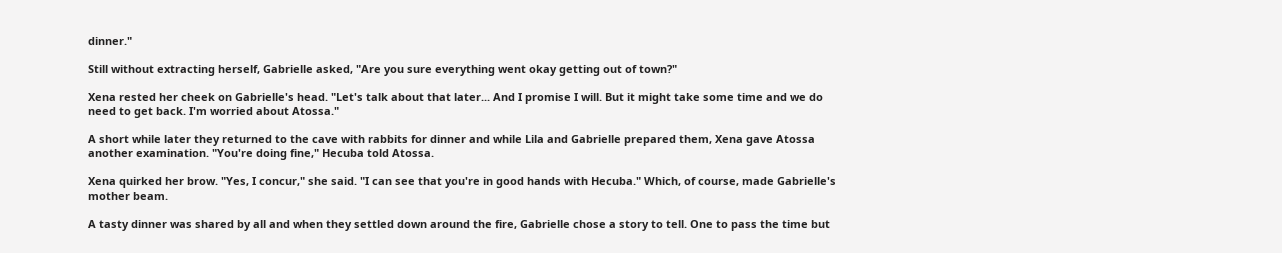dinner."

Still without extracting herself, Gabrielle asked, "Are you sure everything went okay getting out of town?"

Xena rested her cheek on Gabrielle's head. "Let's talk about that later... And I promise I will. But it might take some time and we do need to get back. I'm worried about Atossa."

A short while later they returned to the cave with rabbits for dinner and while Lila and Gabrielle prepared them, Xena gave Atossa another examination. "You're doing fine," Hecuba told Atossa.

Xena quirked her brow. "Yes, I concur," she said. "I can see that you're in good hands with Hecuba." Which, of course, made Gabrielle's mother beam.

A tasty dinner was shared by all and when they settled down around the fire, Gabrielle chose a story to tell. One to pass the time but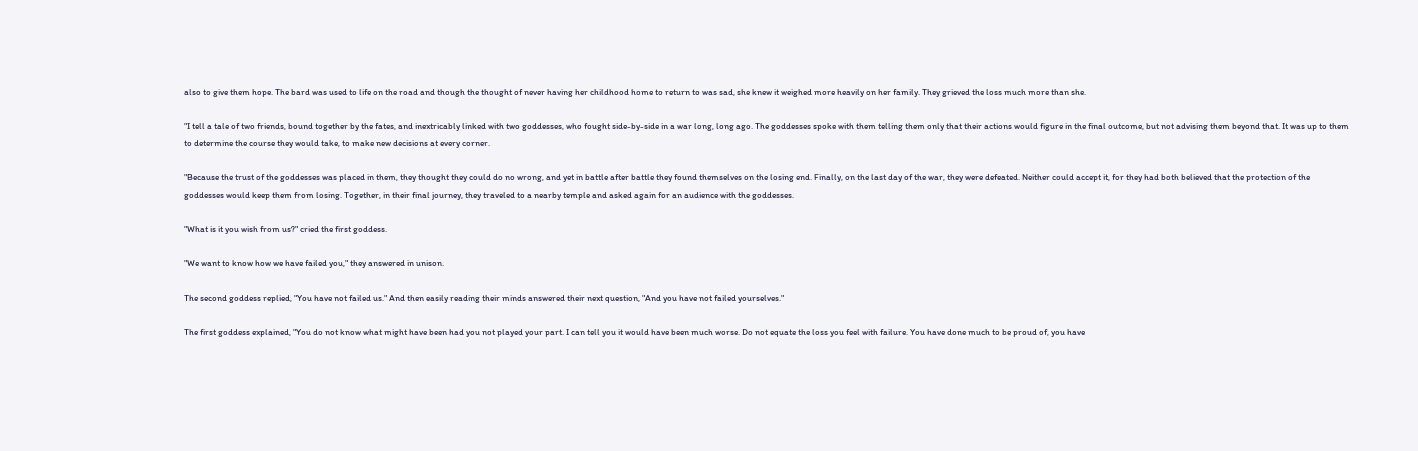also to give them hope. The bard was used to life on the road and though the thought of never having her childhood home to return to was sad, she knew it weighed more heavily on her family. They grieved the loss much more than she.

"I tell a tale of two friends, bound together by the fates, and inextricably linked with two goddesses, who fought side-by-side in a war long, long ago. The goddesses spoke with them telling them only that their actions would figure in the final outcome, but not advising them beyond that. It was up to them to determine the course they would take, to make new decisions at every corner.

"Because the trust of the goddesses was placed in them, they thought they could do no wrong, and yet in battle after battle they found themselves on the losing end. Finally, on the last day of the war, they were defeated. Neither could accept it, for they had both believed that the protection of the goddesses would keep them from losing. Together, in their final journey, they traveled to a nearby temple and asked again for an audience with the goddesses.

"What is it you wish from us?" cried the first goddess.

"We want to know how we have failed you," they answered in unison.

The second goddess replied, "You have not failed us." And then easily reading their minds answered their next question, "And you have not failed yourselves."

The first goddess explained, "You do not know what might have been had you not played your part. I can tell you it would have been much worse. Do not equate the loss you feel with failure. You have done much to be proud of, you have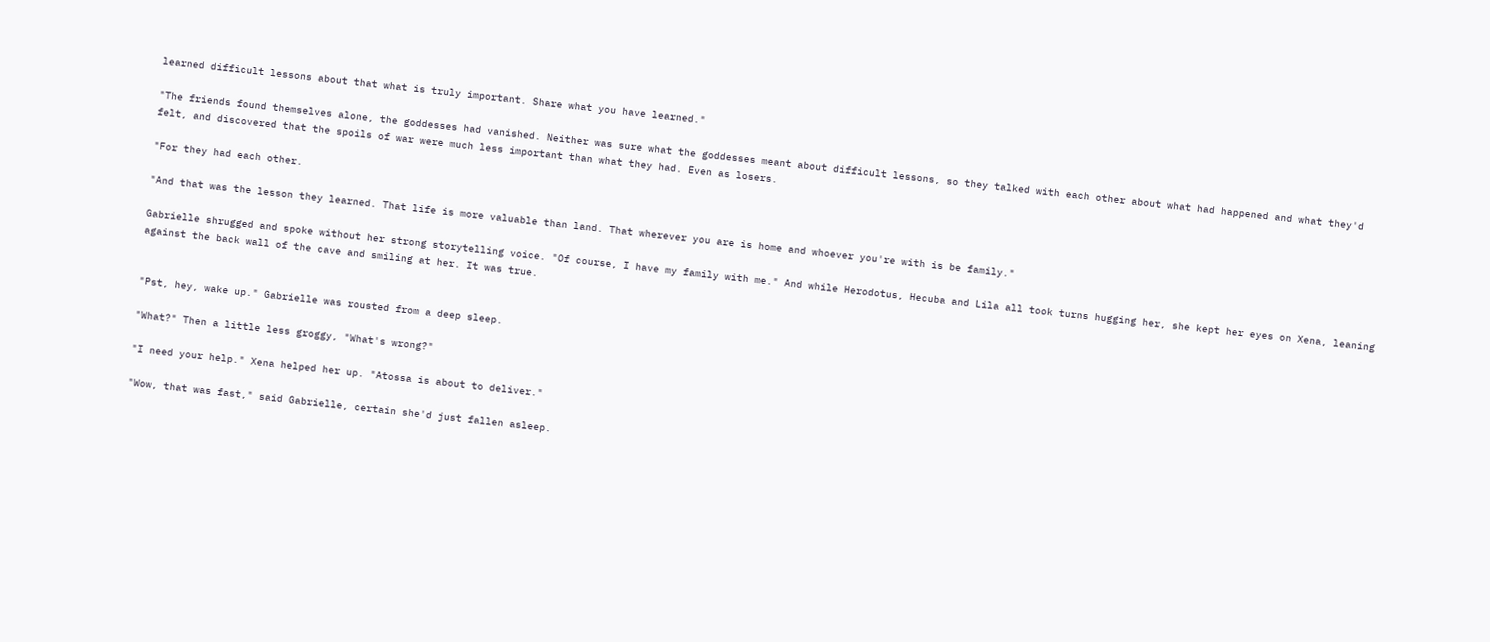learned difficult lessons about that what is truly important. Share what you have learned."

"The friends found themselves alone, the goddesses had vanished. Neither was sure what the goddesses meant about difficult lessons, so they talked with each other about what had happened and what they'd felt, and discovered that the spoils of war were much less important than what they had. Even as losers.

"For they had each other.

"And that was the lesson they learned. That life is more valuable than land. That wherever you are is home and whoever you're with is be family."

Gabrielle shrugged and spoke without her strong storytelling voice. "Of course, I have my family with me." And while Herodotus, Hecuba and Lila all took turns hugging her, she kept her eyes on Xena, leaning against the back wall of the cave and smiling at her. It was true.


"Pst, hey, wake up." Gabrielle was rousted from a deep sleep.

"What?" Then a little less groggy, "What's wrong?"

"I need your help." Xena helped her up. "Atossa is about to deliver."

"Wow, that was fast," said Gabrielle, certain she'd just fallen asleep.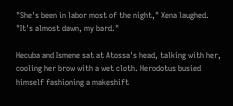"She's been in labor most of the night," Xena laughed. "It's almost dawn, my bard."

Hecuba and Ismene sat at Atossa's head, talking with her, cooling her brow with a wet cloth. Herodotus busied himself fashioning a makeshift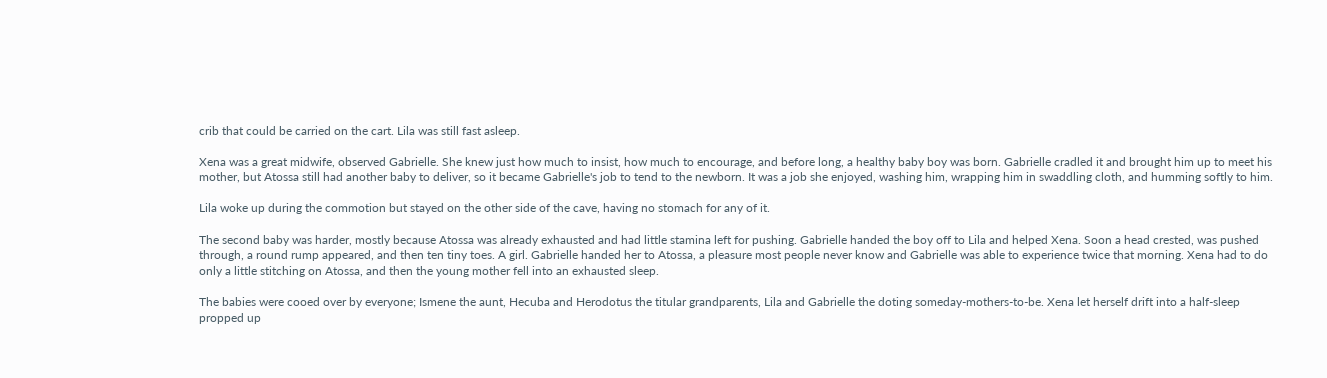crib that could be carried on the cart. Lila was still fast asleep.

Xena was a great midwife, observed Gabrielle. She knew just how much to insist, how much to encourage, and before long, a healthy baby boy was born. Gabrielle cradled it and brought him up to meet his mother, but Atossa still had another baby to deliver, so it became Gabrielle's job to tend to the newborn. It was a job she enjoyed, washing him, wrapping him in swaddling cloth, and humming softly to him.

Lila woke up during the commotion but stayed on the other side of the cave, having no stomach for any of it.

The second baby was harder, mostly because Atossa was already exhausted and had little stamina left for pushing. Gabrielle handed the boy off to Lila and helped Xena. Soon a head crested, was pushed through, a round rump appeared, and then ten tiny toes. A girl. Gabrielle handed her to Atossa, a pleasure most people never know and Gabrielle was able to experience twice that morning. Xena had to do only a little stitching on Atossa, and then the young mother fell into an exhausted sleep.

The babies were cooed over by everyone; Ismene the aunt, Hecuba and Herodotus the titular grandparents, Lila and Gabrielle the doting someday-mothers-to-be. Xena let herself drift into a half-sleep propped up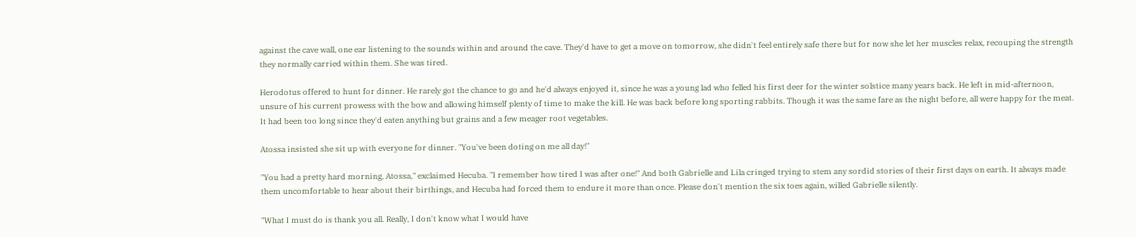against the cave wall, one ear listening to the sounds within and around the cave. They'd have to get a move on tomorrow, she didn't feel entirely safe there but for now she let her muscles relax, recouping the strength they normally carried within them. She was tired.

Herodotus offered to hunt for dinner. He rarely got the chance to go and he'd always enjoyed it, since he was a young lad who felled his first deer for the winter solstice many years back. He left in mid-afternoon, unsure of his current prowess with the bow and allowing himself plenty of time to make the kill. He was back before long sporting rabbits. Though it was the same fare as the night before, all were happy for the meat. It had been too long since they'd eaten anything but grains and a few meager root vegetables.

Atossa insisted she sit up with everyone for dinner. "You've been doting on me all day!"

"You had a pretty hard morning, Atossa," exclaimed Hecuba. "I remember how tired I was after one!" And both Gabrielle and Lila cringed trying to stem any sordid stories of their first days on earth. It always made them uncomfortable to hear about their birthings, and Hecuba had forced them to endure it more than once. Please don't mention the six toes again, willed Gabrielle silently.

"What I must do is thank you all. Really, I don't know what I would have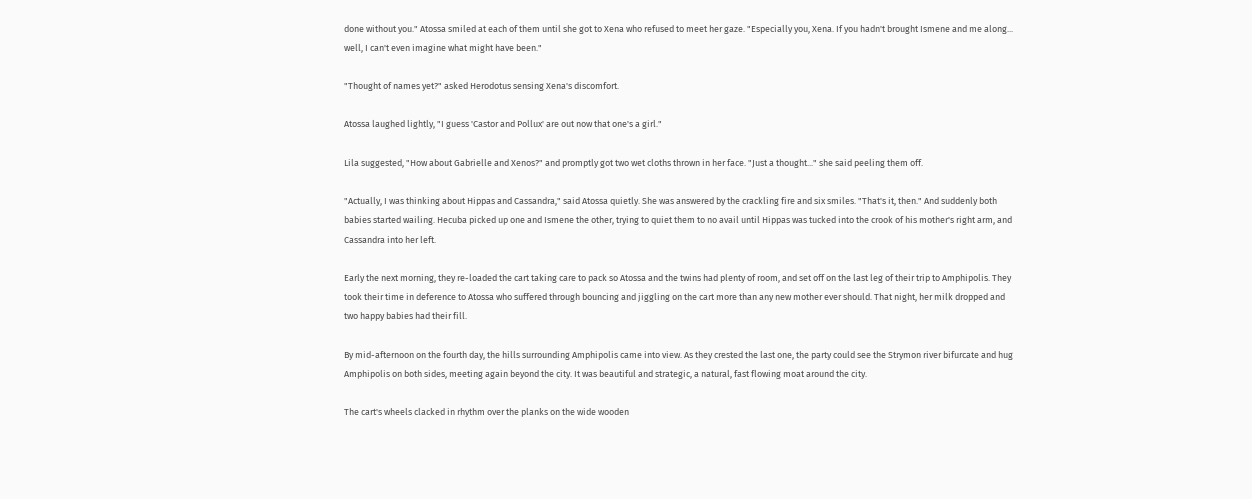done without you." Atossa smiled at each of them until she got to Xena who refused to meet her gaze. "Especially you, Xena. If you hadn't brought Ismene and me along... well, I can't even imagine what might have been."

"Thought of names yet?" asked Herodotus sensing Xena's discomfort.

Atossa laughed lightly, "I guess 'Castor and Pollux' are out now that one's a girl."

Lila suggested, "How about Gabrielle and Xenos?" and promptly got two wet cloths thrown in her face. "Just a thought..." she said peeling them off.

"Actually, I was thinking about Hippas and Cassandra," said Atossa quietly. She was answered by the crackling fire and six smiles. "That's it, then." And suddenly both babies started wailing. Hecuba picked up one and Ismene the other, trying to quiet them to no avail until Hippas was tucked into the crook of his mother's right arm, and Cassandra into her left.

Early the next morning, they re-loaded the cart taking care to pack so Atossa and the twins had plenty of room, and set off on the last leg of their trip to Amphipolis. They took their time in deference to Atossa who suffered through bouncing and jiggling on the cart more than any new mother ever should. That night, her milk dropped and two happy babies had their fill.

By mid-afternoon on the fourth day, the hills surrounding Amphipolis came into view. As they crested the last one, the party could see the Strymon river bifurcate and hug Amphipolis on both sides, meeting again beyond the city. It was beautiful and strategic, a natural, fast flowing moat around the city.

The cart's wheels clacked in rhythm over the planks on the wide wooden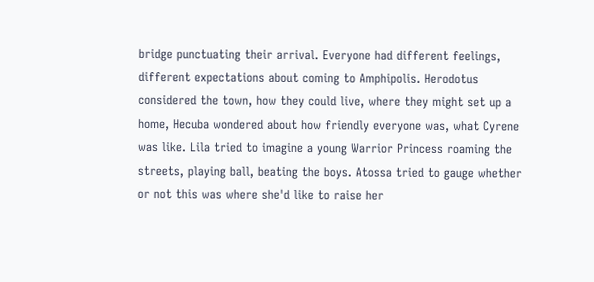bridge punctuating their arrival. Everyone had different feelings, different expectations about coming to Amphipolis. Herodotus considered the town, how they could live, where they might set up a home, Hecuba wondered about how friendly everyone was, what Cyrene was like. Lila tried to imagine a young Warrior Princess roaming the streets, playing ball, beating the boys. Atossa tried to gauge whether or not this was where she'd like to raise her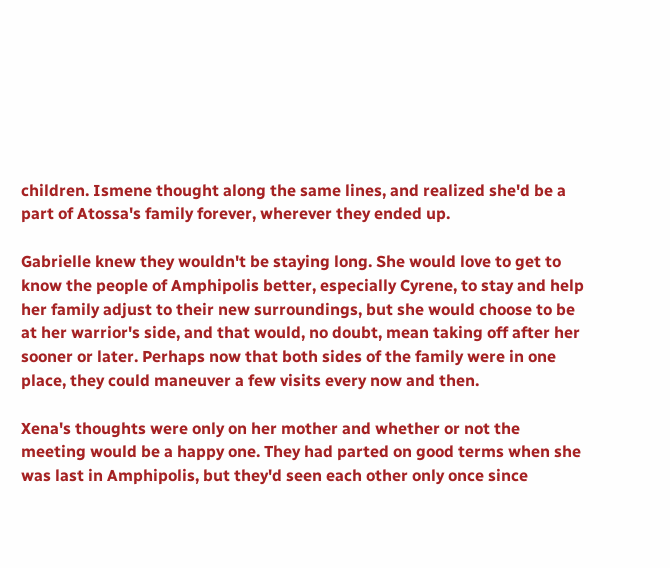children. Ismene thought along the same lines, and realized she'd be a part of Atossa's family forever, wherever they ended up.

Gabrielle knew they wouldn't be staying long. She would love to get to know the people of Amphipolis better, especially Cyrene, to stay and help her family adjust to their new surroundings, but she would choose to be at her warrior's side, and that would, no doubt, mean taking off after her sooner or later. Perhaps now that both sides of the family were in one place, they could maneuver a few visits every now and then.

Xena's thoughts were only on her mother and whether or not the meeting would be a happy one. They had parted on good terms when she was last in Amphipolis, but they'd seen each other only once since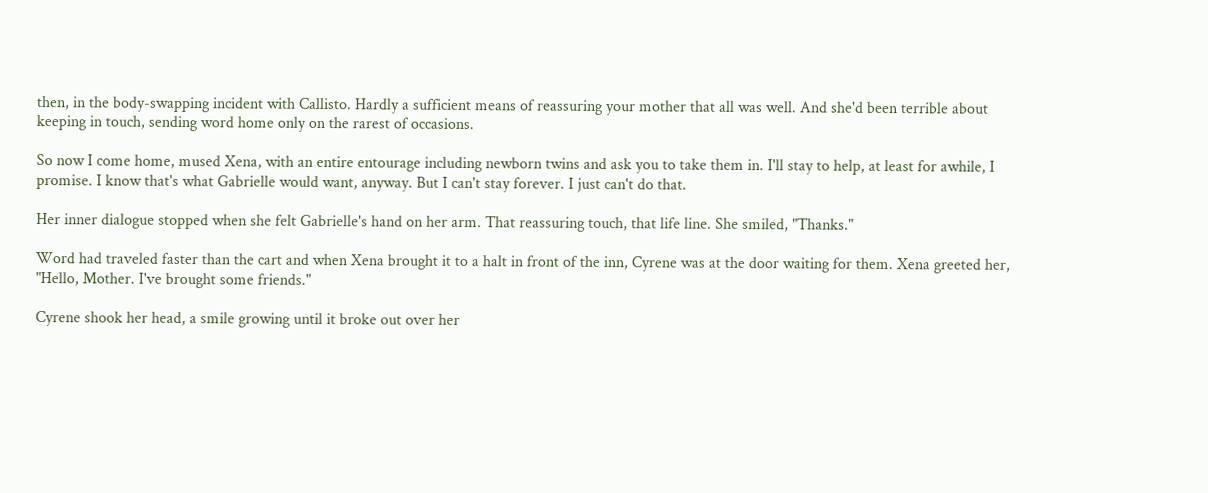then, in the body-swapping incident with Callisto. Hardly a sufficient means of reassuring your mother that all was well. And she'd been terrible about keeping in touch, sending word home only on the rarest of occasions.

So now I come home, mused Xena, with an entire entourage including newborn twins and ask you to take them in. I'll stay to help, at least for awhile, I promise. I know that's what Gabrielle would want, anyway. But I can't stay forever. I just can't do that.

Her inner dialogue stopped when she felt Gabrielle's hand on her arm. That reassuring touch, that life line. She smiled, "Thanks."

Word had traveled faster than the cart and when Xena brought it to a halt in front of the inn, Cyrene was at the door waiting for them. Xena greeted her, "Hello, Mother. I've brought some friends."

Cyrene shook her head, a smile growing until it broke out over her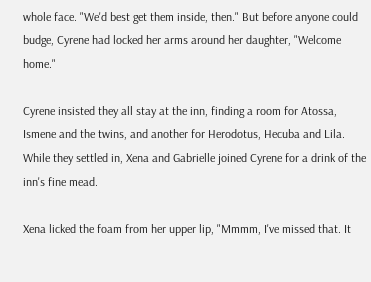whole face. "We'd best get them inside, then." But before anyone could budge, Cyrene had locked her arms around her daughter, "Welcome home."

Cyrene insisted they all stay at the inn, finding a room for Atossa, Ismene and the twins, and another for Herodotus, Hecuba and Lila. While they settled in, Xena and Gabrielle joined Cyrene for a drink of the inn's fine mead.

Xena licked the foam from her upper lip, "Mmmm, I've missed that. It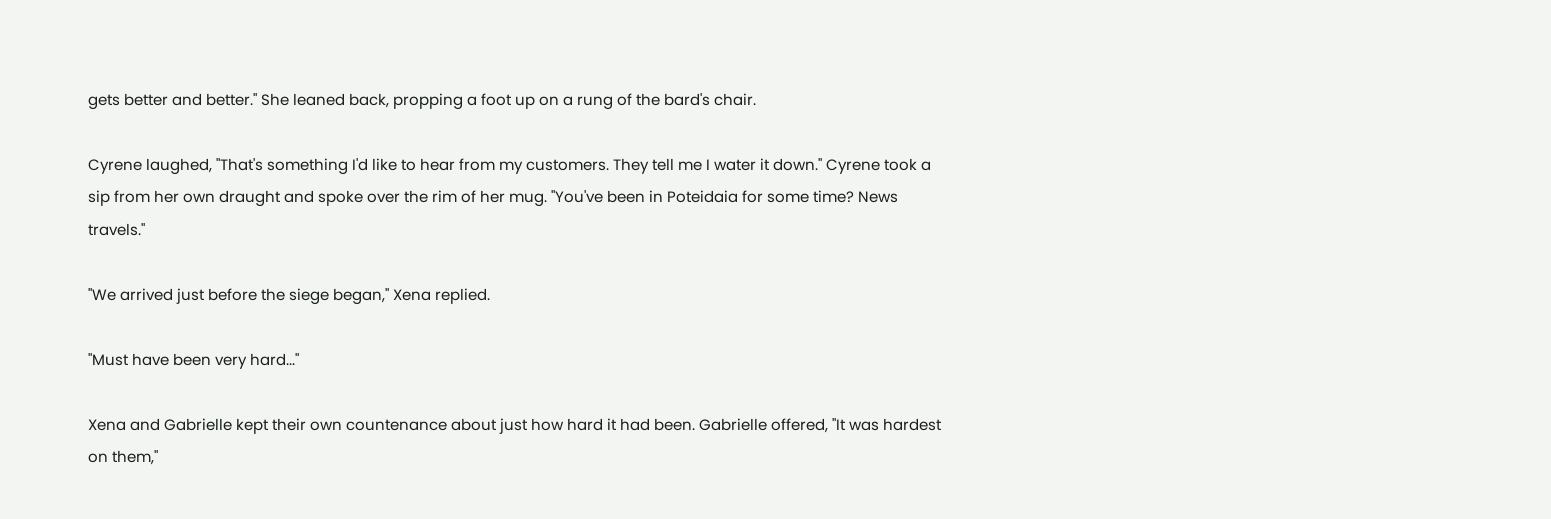gets better and better." She leaned back, propping a foot up on a rung of the bard's chair.

Cyrene laughed, "That's something I'd like to hear from my customers. They tell me I water it down." Cyrene took a sip from her own draught and spoke over the rim of her mug. "You've been in Poteidaia for some time? News travels."

"We arrived just before the siege began," Xena replied.

"Must have been very hard..."

Xena and Gabrielle kept their own countenance about just how hard it had been. Gabrielle offered, "It was hardest on them,"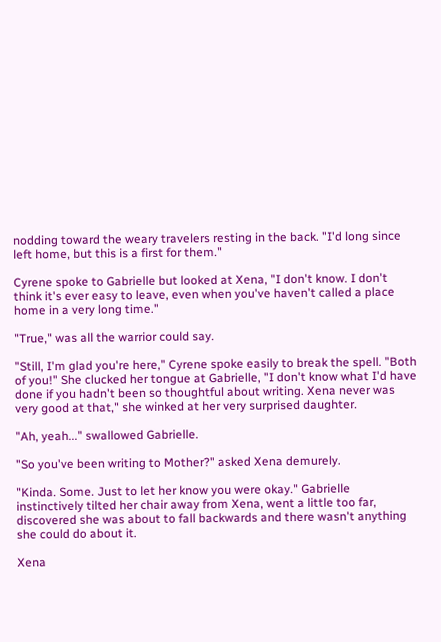nodding toward the weary travelers resting in the back. "I'd long since left home, but this is a first for them."

Cyrene spoke to Gabrielle but looked at Xena, "I don't know. I don't think it's ever easy to leave, even when you've haven't called a place home in a very long time."

"True," was all the warrior could say.

"Still, I'm glad you're here," Cyrene spoke easily to break the spell. "Both of you!" She clucked her tongue at Gabrielle, "I don't know what I'd have done if you hadn't been so thoughtful about writing. Xena never was very good at that," she winked at her very surprised daughter.

"Ah, yeah..." swallowed Gabrielle.

"So you've been writing to Mother?" asked Xena demurely.

"Kinda. Some. Just to let her know you were okay." Gabrielle instinctively tilted her chair away from Xena, went a little too far, discovered she was about to fall backwards and there wasn't anything she could do about it.

Xena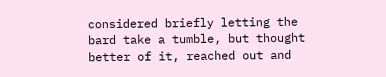considered briefly letting the bard take a tumble, but thought better of it, reached out and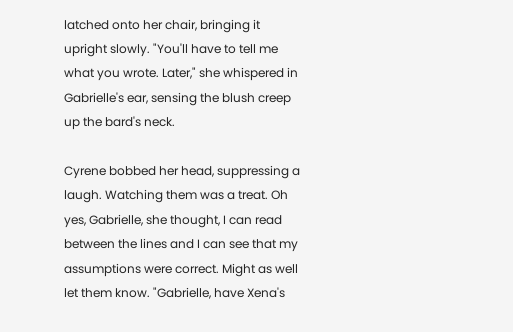latched onto her chair, bringing it upright slowly. "You'll have to tell me what you wrote. Later," she whispered in Gabrielle's ear, sensing the blush creep up the bard's neck.

Cyrene bobbed her head, suppressing a laugh. Watching them was a treat. Oh yes, Gabrielle, she thought, I can read between the lines and I can see that my assumptions were correct. Might as well let them know. "Gabrielle, have Xena's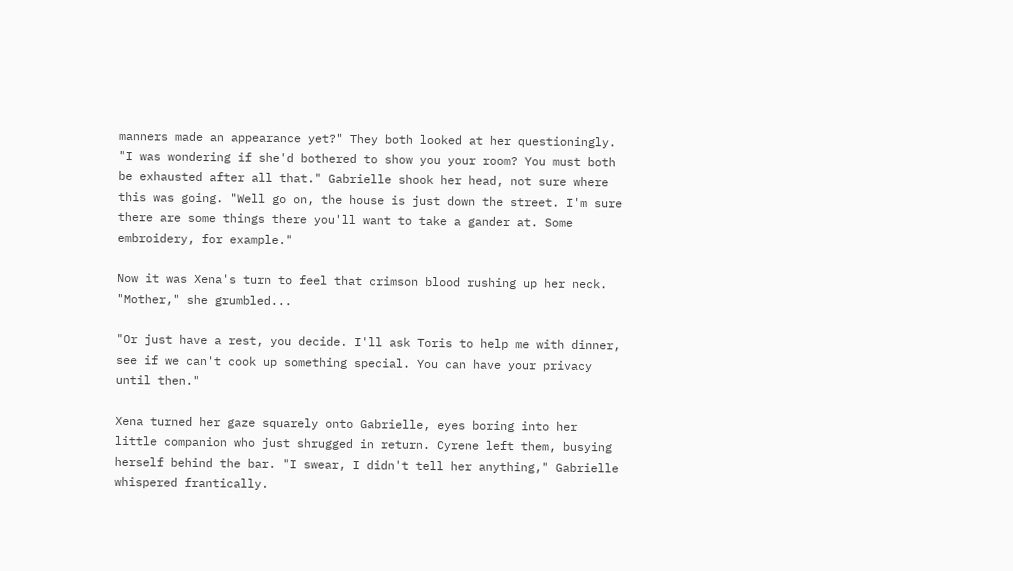manners made an appearance yet?" They both looked at her questioningly. "I was wondering if she'd bothered to show you your room? You must both be exhausted after all that." Gabrielle shook her head, not sure where this was going. "Well go on, the house is just down the street. I'm sure there are some things there you'll want to take a gander at. Some embroidery, for example."

Now it was Xena's turn to feel that crimson blood rushing up her neck. "Mother," she grumbled...

"Or just have a rest, you decide. I'll ask Toris to help me with dinner, see if we can't cook up something special. You can have your privacy until then."

Xena turned her gaze squarely onto Gabrielle, eyes boring into her little companion who just shrugged in return. Cyrene left them, busying herself behind the bar. "I swear, I didn't tell her anything," Gabrielle whispered frantically.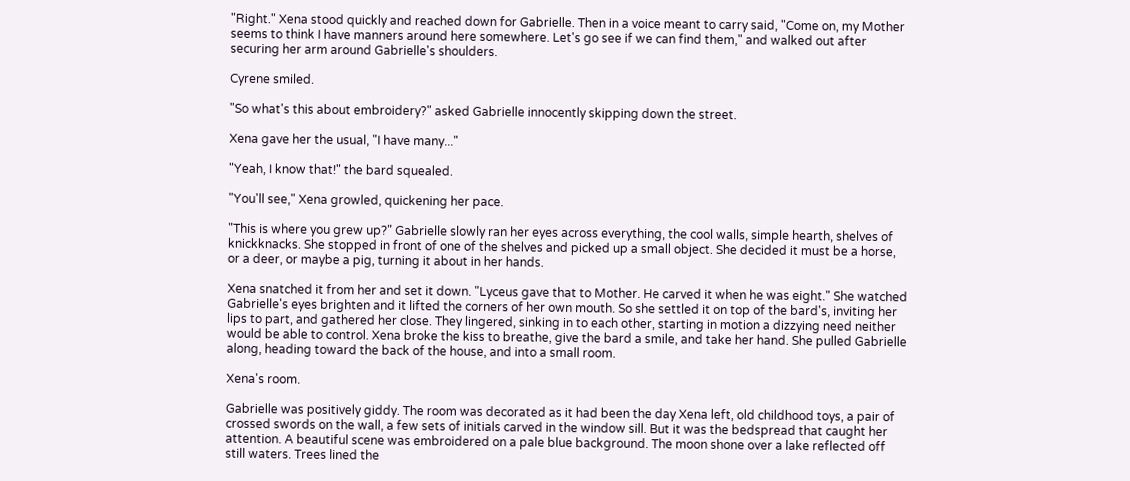"Right." Xena stood quickly and reached down for Gabrielle. Then in a voice meant to carry said, "Come on, my Mother seems to think I have manners around here somewhere. Let's go see if we can find them," and walked out after securing her arm around Gabrielle's shoulders.

Cyrene smiled.

"So what's this about embroidery?" asked Gabrielle innocently skipping down the street.

Xena gave her the usual, "I have many..."

"Yeah, I know that!" the bard squealed.

"You'll see," Xena growled, quickening her pace.

"This is where you grew up?" Gabrielle slowly ran her eyes across everything, the cool walls, simple hearth, shelves of knickknacks. She stopped in front of one of the shelves and picked up a small object. She decided it must be a horse, or a deer, or maybe a pig, turning it about in her hands.

Xena snatched it from her and set it down. "Lyceus gave that to Mother. He carved it when he was eight." She watched Gabrielle's eyes brighten and it lifted the corners of her own mouth. So she settled it on top of the bard's, inviting her lips to part, and gathered her close. They lingered, sinking in to each other, starting in motion a dizzying need neither would be able to control. Xena broke the kiss to breathe, give the bard a smile, and take her hand. She pulled Gabrielle along, heading toward the back of the house, and into a small room.

Xena's room.

Gabrielle was positively giddy. The room was decorated as it had been the day Xena left, old childhood toys, a pair of crossed swords on the wall, a few sets of initials carved in the window sill. But it was the bedspread that caught her attention. A beautiful scene was embroidered on a pale blue background. The moon shone over a lake reflected off still waters. Trees lined the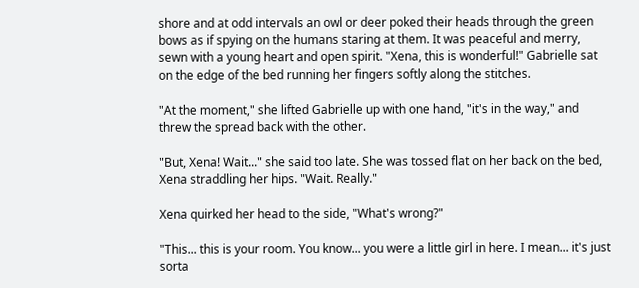shore and at odd intervals an owl or deer poked their heads through the green bows as if spying on the humans staring at them. It was peaceful and merry, sewn with a young heart and open spirit. "Xena, this is wonderful!" Gabrielle sat on the edge of the bed running her fingers softly along the stitches.

"At the moment," she lifted Gabrielle up with one hand, "it's in the way," and threw the spread back with the other.

"But, Xena! Wait..." she said too late. She was tossed flat on her back on the bed, Xena straddling her hips. "Wait. Really."

Xena quirked her head to the side, "What's wrong?"

"This... this is your room. You know... you were a little girl in here. I mean... it's just sorta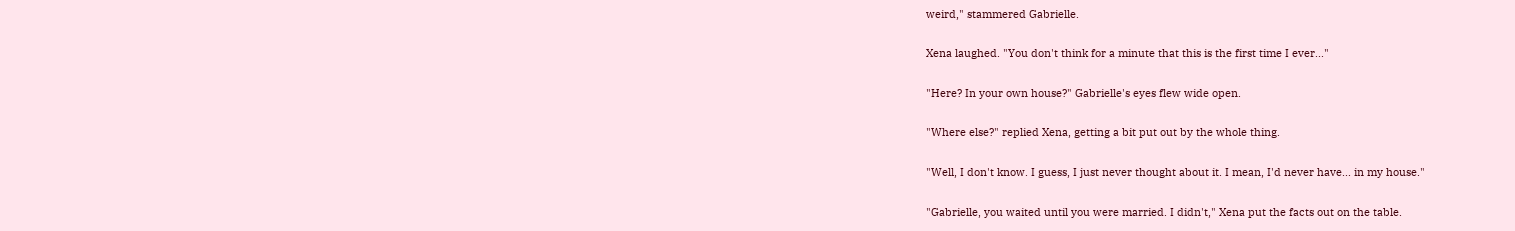weird," stammered Gabrielle.

Xena laughed. "You don't think for a minute that this is the first time I ever..."

"Here? In your own house?" Gabrielle's eyes flew wide open.

"Where else?" replied Xena, getting a bit put out by the whole thing.

"Well, I don't know. I guess, I just never thought about it. I mean, I'd never have... in my house."

"Gabrielle, you waited until you were married. I didn't," Xena put the facts out on the table.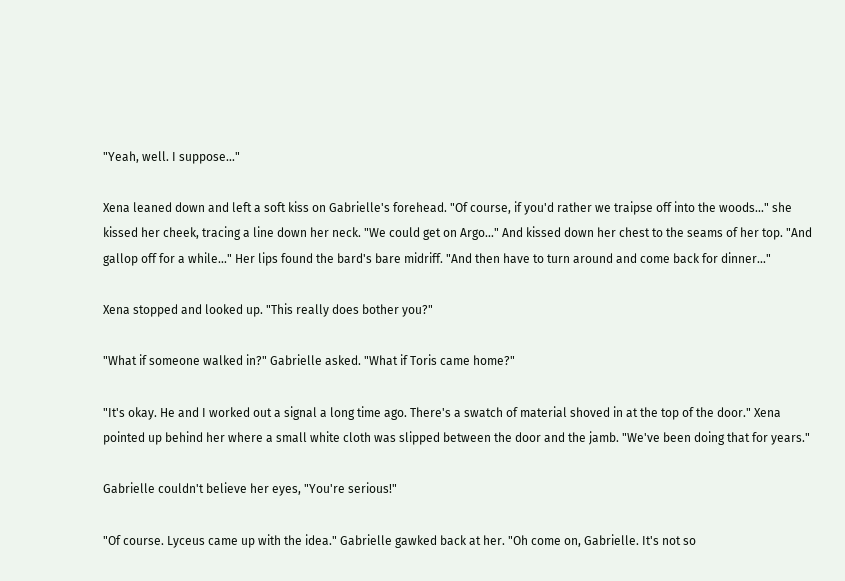"Yeah, well. I suppose..."

Xena leaned down and left a soft kiss on Gabrielle's forehead. "Of course, if you'd rather we traipse off into the woods..." she kissed her cheek, tracing a line down her neck. "We could get on Argo..." And kissed down her chest to the seams of her top. "And gallop off for a while..." Her lips found the bard's bare midriff. "And then have to turn around and come back for dinner..."

Xena stopped and looked up. "This really does bother you?"

"What if someone walked in?" Gabrielle asked. "What if Toris came home?"

"It's okay. He and I worked out a signal a long time ago. There's a swatch of material shoved in at the top of the door." Xena pointed up behind her where a small white cloth was slipped between the door and the jamb. "We've been doing that for years."

Gabrielle couldn't believe her eyes, "You're serious!"

"Of course. Lyceus came up with the idea." Gabrielle gawked back at her. "Oh come on, Gabrielle. It's not so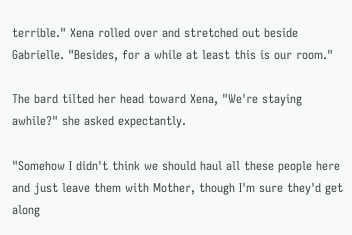terrible." Xena rolled over and stretched out beside Gabrielle. "Besides, for a while at least this is our room."

The bard tilted her head toward Xena, "We're staying awhile?" she asked expectantly.

"Somehow I didn't think we should haul all these people here and just leave them with Mother, though I'm sure they'd get along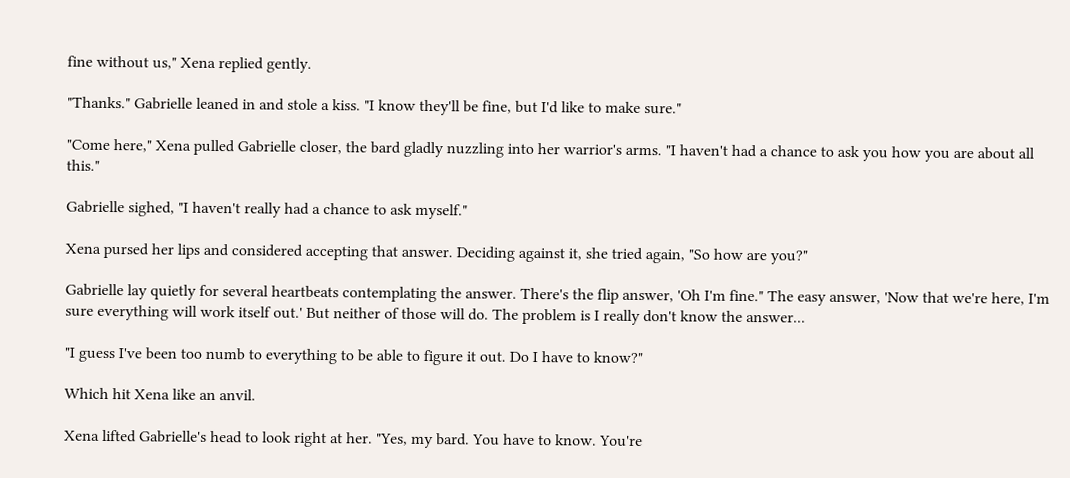fine without us," Xena replied gently.

"Thanks." Gabrielle leaned in and stole a kiss. "I know they'll be fine, but I'd like to make sure."

"Come here," Xena pulled Gabrielle closer, the bard gladly nuzzling into her warrior's arms. "I haven't had a chance to ask you how you are about all this."

Gabrielle sighed, "I haven't really had a chance to ask myself."

Xena pursed her lips and considered accepting that answer. Deciding against it, she tried again, "So how are you?"

Gabrielle lay quietly for several heartbeats contemplating the answer. There's the flip answer, 'Oh I'm fine." The easy answer, 'Now that we're here, I'm sure everything will work itself out.' But neither of those will do. The problem is I really don't know the answer...

"I guess I've been too numb to everything to be able to figure it out. Do I have to know?"

Which hit Xena like an anvil.

Xena lifted Gabrielle's head to look right at her. "Yes, my bard. You have to know. You're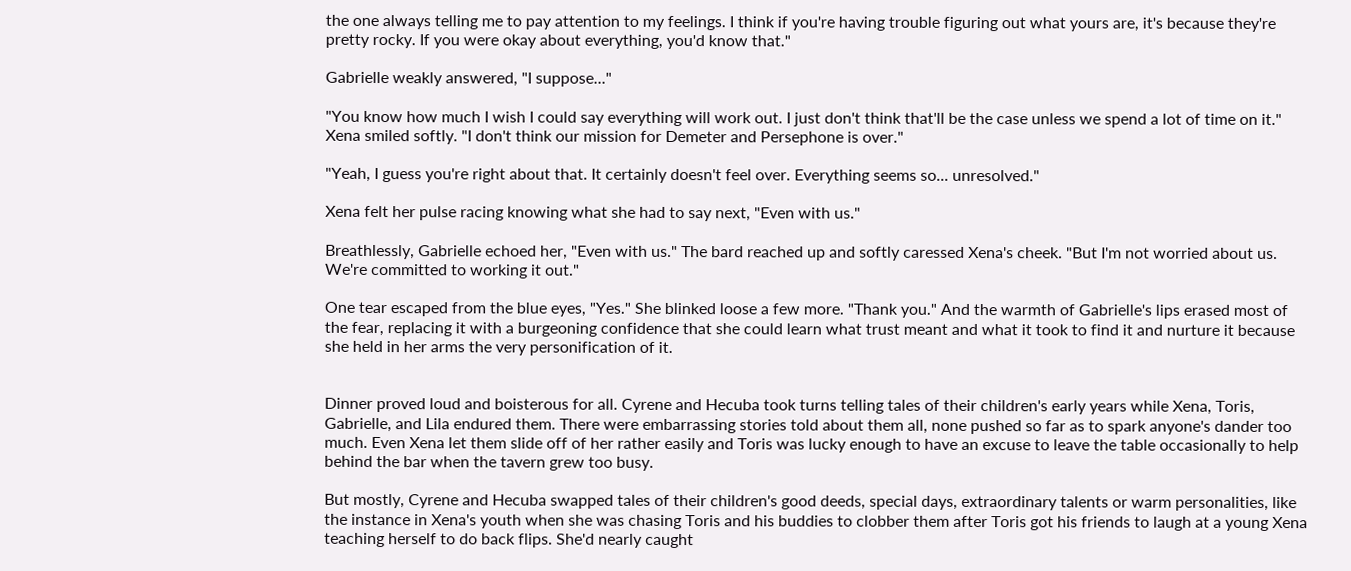the one always telling me to pay attention to my feelings. I think if you're having trouble figuring out what yours are, it's because they're pretty rocky. If you were okay about everything, you'd know that."

Gabrielle weakly answered, "I suppose..."

"You know how much I wish I could say everything will work out. I just don't think that'll be the case unless we spend a lot of time on it." Xena smiled softly. "I don't think our mission for Demeter and Persephone is over."

"Yeah, I guess you're right about that. It certainly doesn't feel over. Everything seems so... unresolved."

Xena felt her pulse racing knowing what she had to say next, "Even with us."

Breathlessly, Gabrielle echoed her, "Even with us." The bard reached up and softly caressed Xena's cheek. "But I'm not worried about us. We're committed to working it out."

One tear escaped from the blue eyes, "Yes." She blinked loose a few more. "Thank you." And the warmth of Gabrielle's lips erased most of the fear, replacing it with a burgeoning confidence that she could learn what trust meant and what it took to find it and nurture it because she held in her arms the very personification of it.


Dinner proved loud and boisterous for all. Cyrene and Hecuba took turns telling tales of their children's early years while Xena, Toris, Gabrielle, and Lila endured them. There were embarrassing stories told about them all, none pushed so far as to spark anyone's dander too much. Even Xena let them slide off of her rather easily and Toris was lucky enough to have an excuse to leave the table occasionally to help behind the bar when the tavern grew too busy.

But mostly, Cyrene and Hecuba swapped tales of their children's good deeds, special days, extraordinary talents or warm personalities, like the instance in Xena's youth when she was chasing Toris and his buddies to clobber them after Toris got his friends to laugh at a young Xena teaching herself to do back flips. She'd nearly caught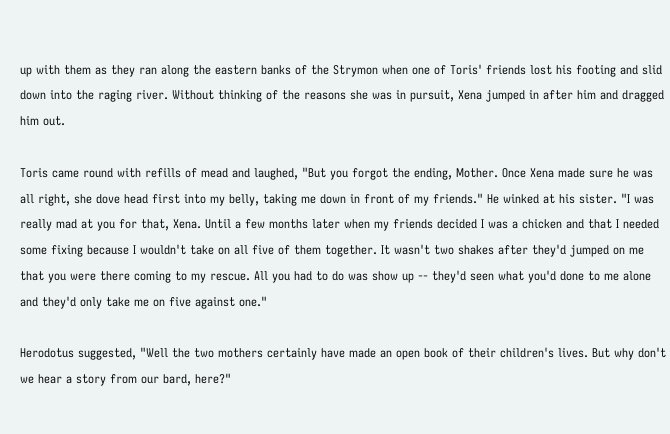up with them as they ran along the eastern banks of the Strymon when one of Toris' friends lost his footing and slid down into the raging river. Without thinking of the reasons she was in pursuit, Xena jumped in after him and dragged him out.

Toris came round with refills of mead and laughed, "But you forgot the ending, Mother. Once Xena made sure he was all right, she dove head first into my belly, taking me down in front of my friends." He winked at his sister. "I was really mad at you for that, Xena. Until a few months later when my friends decided I was a chicken and that I needed some fixing because I wouldn't take on all five of them together. It wasn't two shakes after they'd jumped on me that you were there coming to my rescue. All you had to do was show up -- they'd seen what you'd done to me alone and they'd only take me on five against one."

Herodotus suggested, "Well the two mothers certainly have made an open book of their children's lives. But why don't we hear a story from our bard, here?"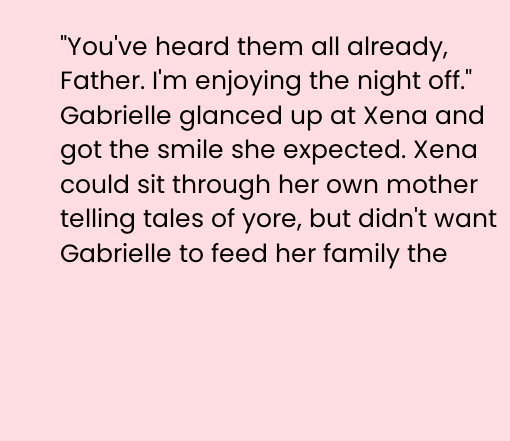"You've heard them all already, Father. I'm enjoying the night off." Gabrielle glanced up at Xena and got the smile she expected. Xena could sit through her own mother telling tales of yore, but didn't want Gabrielle to feed her family the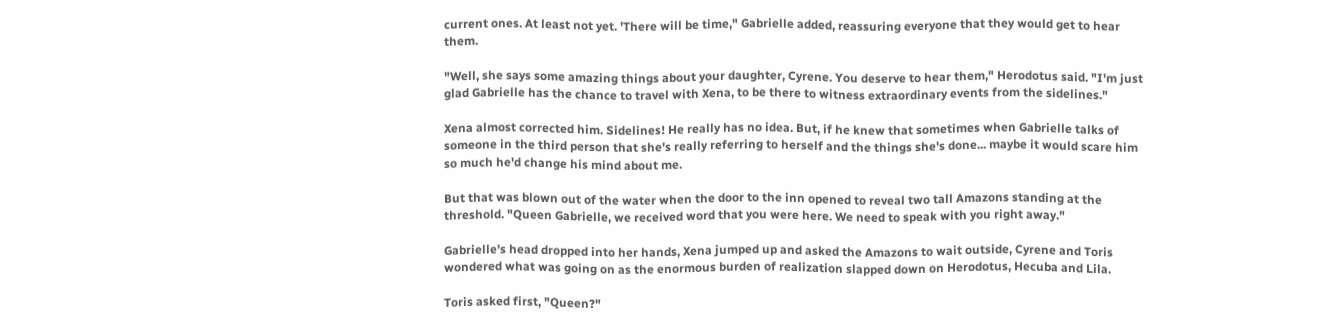current ones. At least not yet. 'There will be time," Gabrielle added, reassuring everyone that they would get to hear them.

"Well, she says some amazing things about your daughter, Cyrene. You deserve to hear them," Herodotus said. "I'm just glad Gabrielle has the chance to travel with Xena, to be there to witness extraordinary events from the sidelines."

Xena almost corrected him. Sidelines! He really has no idea. But, if he knew that sometimes when Gabrielle talks of someone in the third person that she's really referring to herself and the things she's done... maybe it would scare him so much he'd change his mind about me.

But that was blown out of the water when the door to the inn opened to reveal two tall Amazons standing at the threshold. "Queen Gabrielle, we received word that you were here. We need to speak with you right away."

Gabrielle's head dropped into her hands, Xena jumped up and asked the Amazons to wait outside, Cyrene and Toris wondered what was going on as the enormous burden of realization slapped down on Herodotus, Hecuba and Lila.

Toris asked first, "Queen?"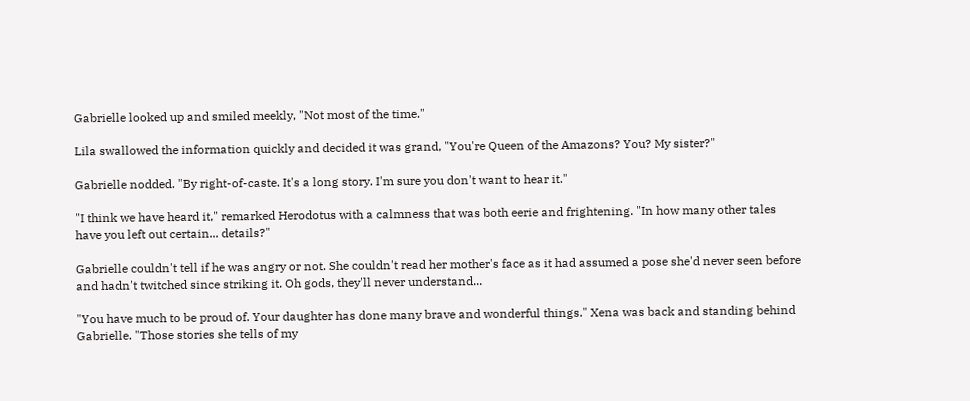Gabrielle looked up and smiled meekly, "Not most of the time."

Lila swallowed the information quickly and decided it was grand, "You're Queen of the Amazons? You? My sister?"

Gabrielle nodded. "By right-of-caste. It's a long story. I'm sure you don't want to hear it."

"I think we have heard it," remarked Herodotus with a calmness that was both eerie and frightening. "In how many other tales have you left out certain... details?"

Gabrielle couldn't tell if he was angry or not. She couldn't read her mother's face as it had assumed a pose she'd never seen before and hadn't twitched since striking it. Oh gods, they'll never understand...

"You have much to be proud of. Your daughter has done many brave and wonderful things." Xena was back and standing behind Gabrielle. "Those stories she tells of my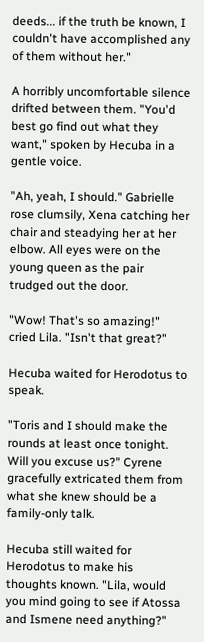deeds... if the truth be known, I couldn't have accomplished any of them without her."

A horribly uncomfortable silence drifted between them. "You'd best go find out what they want," spoken by Hecuba in a gentle voice.

"Ah, yeah, I should." Gabrielle rose clumsily, Xena catching her chair and steadying her at her elbow. All eyes were on the young queen as the pair trudged out the door.

"Wow! That's so amazing!" cried Lila. "Isn't that great?"

Hecuba waited for Herodotus to speak.

"Toris and I should make the rounds at least once tonight. Will you excuse us?" Cyrene gracefully extricated them from what she knew should be a family-only talk.

Hecuba still waited for Herodotus to make his thoughts known. "Lila, would you mind going to see if Atossa and Ismene need anything?"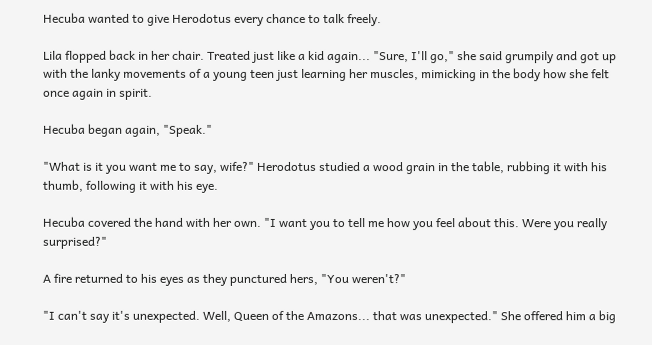Hecuba wanted to give Herodotus every chance to talk freely.

Lila flopped back in her chair. Treated just like a kid again... "Sure, I'll go," she said grumpily and got up with the lanky movements of a young teen just learning her muscles, mimicking in the body how she felt once again in spirit.

Hecuba began again, "Speak."

"What is it you want me to say, wife?" Herodotus studied a wood grain in the table, rubbing it with his thumb, following it with his eye.

Hecuba covered the hand with her own. "I want you to tell me how you feel about this. Were you really surprised?"

A fire returned to his eyes as they punctured hers, "You weren't?"

"I can't say it's unexpected. Well, Queen of the Amazons... that was unexpected." She offered him a big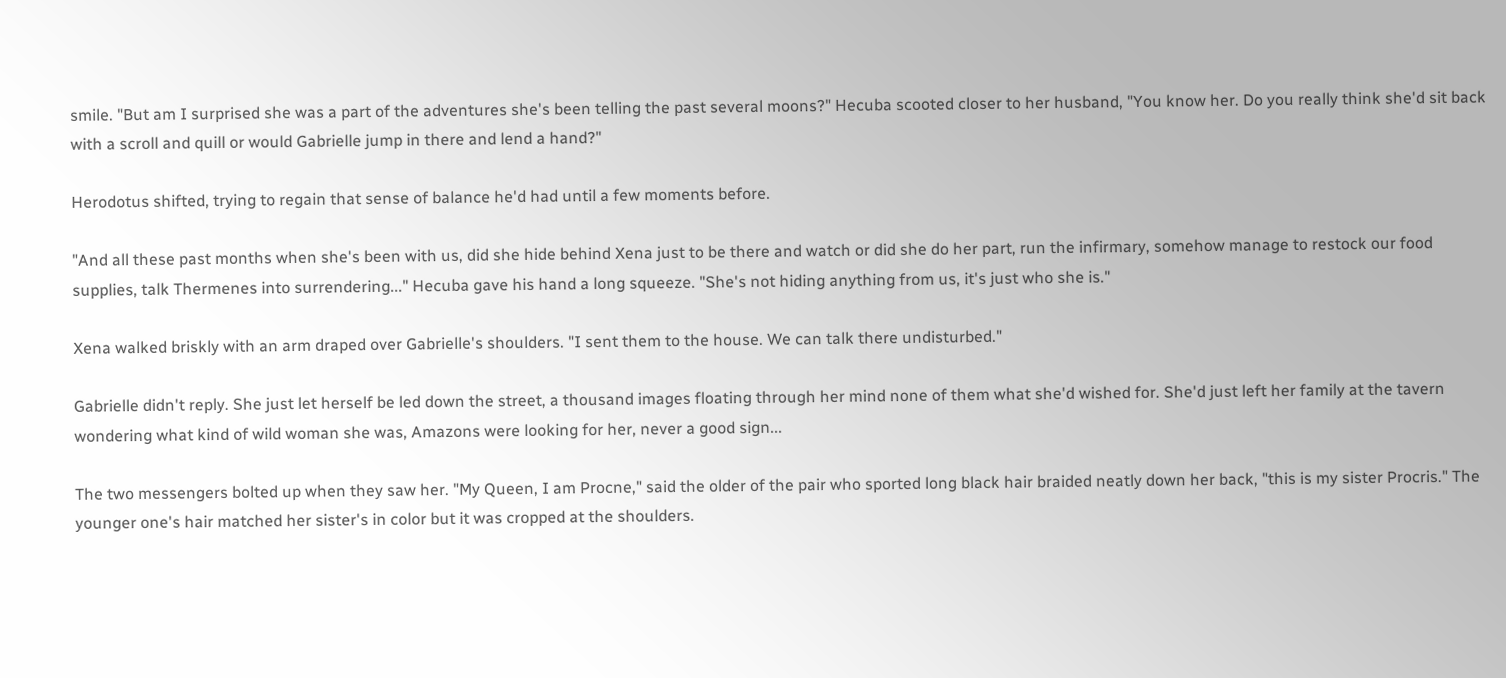smile. "But am I surprised she was a part of the adventures she's been telling the past several moons?" Hecuba scooted closer to her husband, "You know her. Do you really think she'd sit back with a scroll and quill or would Gabrielle jump in there and lend a hand?"

Herodotus shifted, trying to regain that sense of balance he'd had until a few moments before.

"And all these past months when she's been with us, did she hide behind Xena just to be there and watch or did she do her part, run the infirmary, somehow manage to restock our food supplies, talk Thermenes into surrendering..." Hecuba gave his hand a long squeeze. "She's not hiding anything from us, it's just who she is."

Xena walked briskly with an arm draped over Gabrielle's shoulders. "I sent them to the house. We can talk there undisturbed."

Gabrielle didn't reply. She just let herself be led down the street, a thousand images floating through her mind none of them what she'd wished for. She'd just left her family at the tavern wondering what kind of wild woman she was, Amazons were looking for her, never a good sign...

The two messengers bolted up when they saw her. "My Queen, I am Procne," said the older of the pair who sported long black hair braided neatly down her back, "this is my sister Procris." The younger one's hair matched her sister's in color but it was cropped at the shoulders.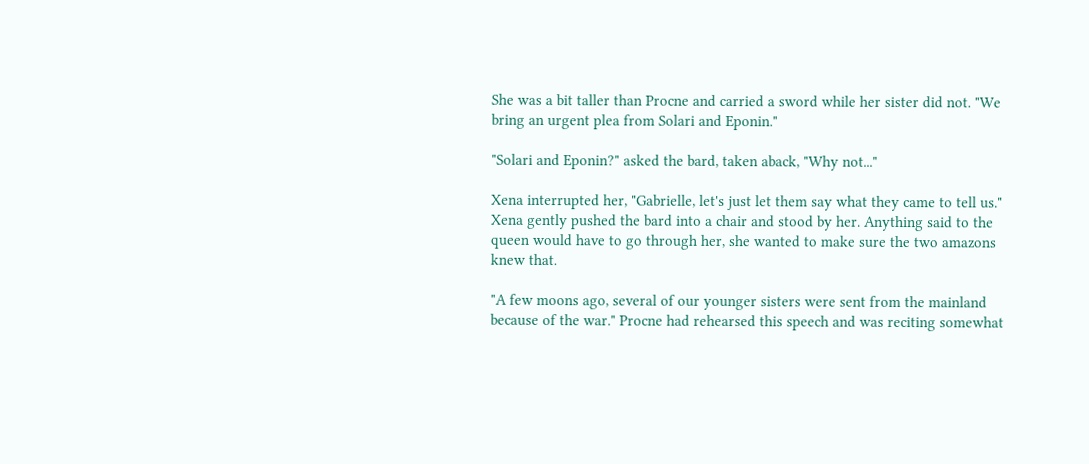She was a bit taller than Procne and carried a sword while her sister did not. "We bring an urgent plea from Solari and Eponin."

"Solari and Eponin?" asked the bard, taken aback, "Why not..."

Xena interrupted her, "Gabrielle, let's just let them say what they came to tell us." Xena gently pushed the bard into a chair and stood by her. Anything said to the queen would have to go through her, she wanted to make sure the two amazons knew that.

"A few moons ago, several of our younger sisters were sent from the mainland because of the war." Procne had rehearsed this speech and was reciting somewhat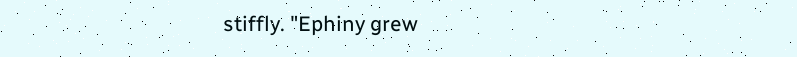stiffly. "Ephiny grew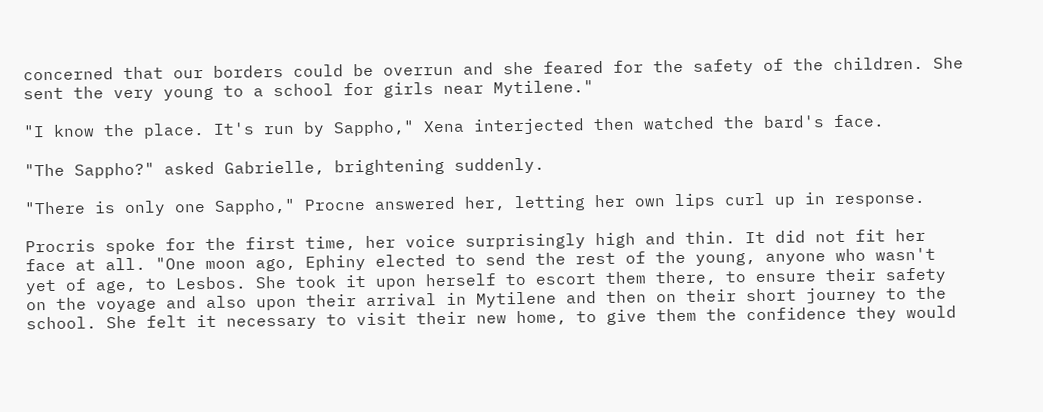concerned that our borders could be overrun and she feared for the safety of the children. She sent the very young to a school for girls near Mytilene."

"I know the place. It's run by Sappho," Xena interjected then watched the bard's face.

"The Sappho?" asked Gabrielle, brightening suddenly.

"There is only one Sappho," Procne answered her, letting her own lips curl up in response.

Procris spoke for the first time, her voice surprisingly high and thin. It did not fit her face at all. "One moon ago, Ephiny elected to send the rest of the young, anyone who wasn't yet of age, to Lesbos. She took it upon herself to escort them there, to ensure their safety on the voyage and also upon their arrival in Mytilene and then on their short journey to the school. She felt it necessary to visit their new home, to give them the confidence they would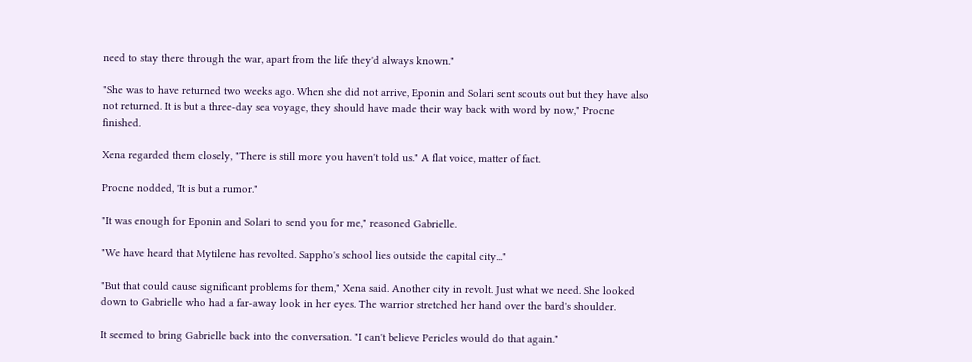need to stay there through the war, apart from the life they'd always known."

"She was to have returned two weeks ago. When she did not arrive, Eponin and Solari sent scouts out but they have also not returned. It is but a three-day sea voyage, they should have made their way back with word by now," Procne finished.

Xena regarded them closely, "There is still more you haven't told us." A flat voice, matter of fact.

Procne nodded, 'It is but a rumor."

"It was enough for Eponin and Solari to send you for me," reasoned Gabrielle.

"We have heard that Mytilene has revolted. Sappho's school lies outside the capital city..."

"But that could cause significant problems for them," Xena said. Another city in revolt. Just what we need. She looked down to Gabrielle who had a far-away look in her eyes. The warrior stretched her hand over the bard's shoulder.

It seemed to bring Gabrielle back into the conversation. "I can't believe Pericles would do that again."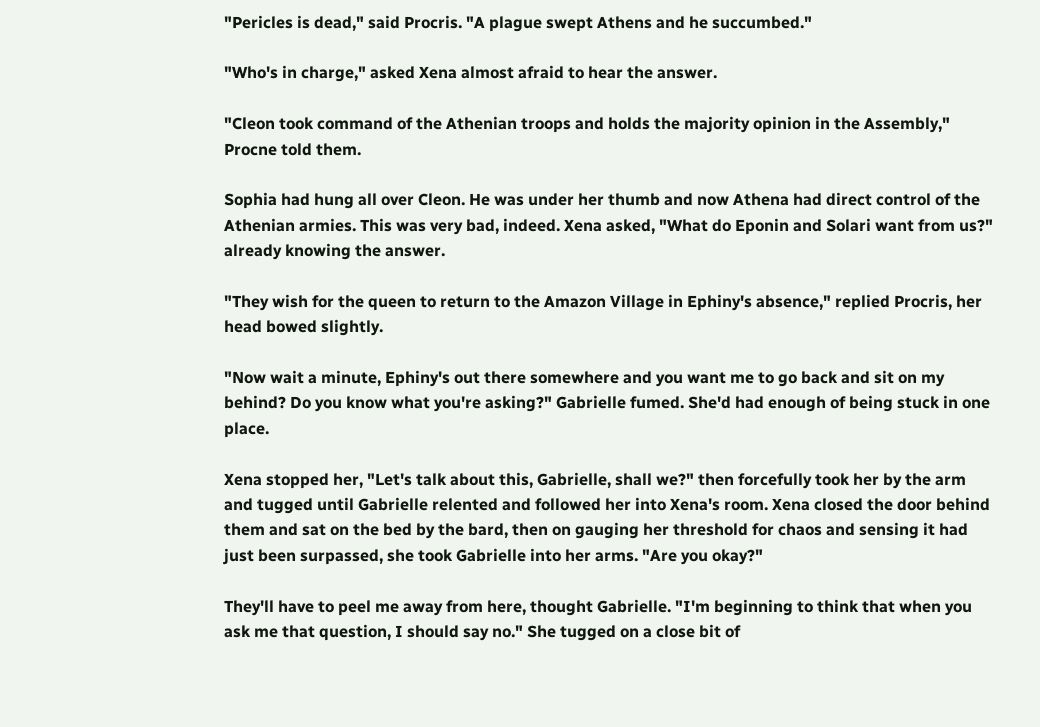"Pericles is dead," said Procris. "A plague swept Athens and he succumbed."

"Who's in charge," asked Xena almost afraid to hear the answer.

"Cleon took command of the Athenian troops and holds the majority opinion in the Assembly," Procne told them.

Sophia had hung all over Cleon. He was under her thumb and now Athena had direct control of the Athenian armies. This was very bad, indeed. Xena asked, "What do Eponin and Solari want from us?" already knowing the answer.

"They wish for the queen to return to the Amazon Village in Ephiny's absence," replied Procris, her head bowed slightly.

"Now wait a minute, Ephiny's out there somewhere and you want me to go back and sit on my behind? Do you know what you're asking?" Gabrielle fumed. She'd had enough of being stuck in one place.

Xena stopped her, "Let's talk about this, Gabrielle, shall we?" then forcefully took her by the arm and tugged until Gabrielle relented and followed her into Xena's room. Xena closed the door behind them and sat on the bed by the bard, then on gauging her threshold for chaos and sensing it had just been surpassed, she took Gabrielle into her arms. "Are you okay?"

They'll have to peel me away from here, thought Gabrielle. "I'm beginning to think that when you ask me that question, I should say no." She tugged on a close bit of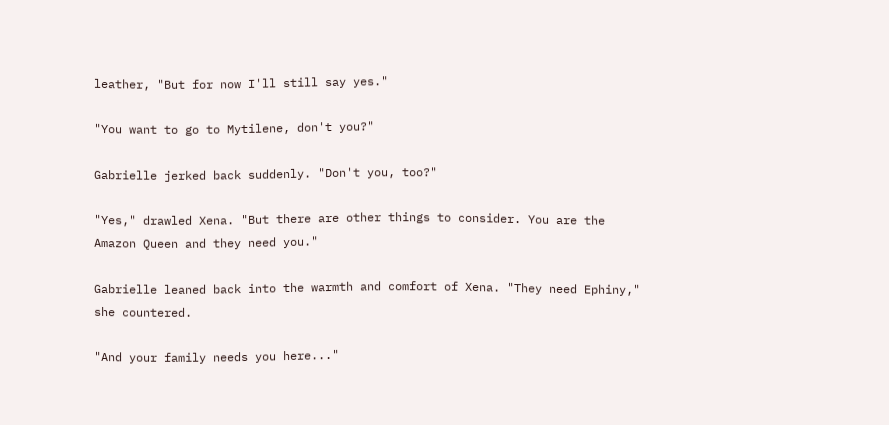leather, "But for now I'll still say yes."

"You want to go to Mytilene, don't you?"

Gabrielle jerked back suddenly. "Don't you, too?"

"Yes," drawled Xena. "But there are other things to consider. You are the Amazon Queen and they need you."

Gabrielle leaned back into the warmth and comfort of Xena. "They need Ephiny," she countered.

"And your family needs you here..."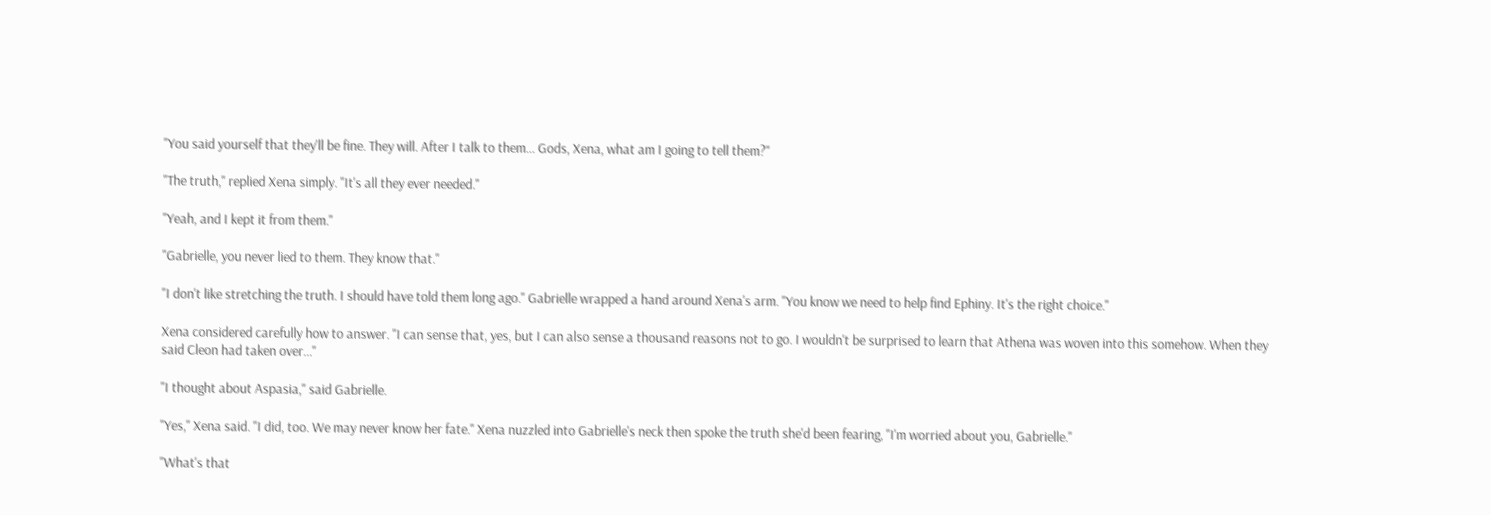"You said yourself that they'll be fine. They will. After I talk to them... Gods, Xena, what am I going to tell them?"

"The truth," replied Xena simply. "It's all they ever needed."

"Yeah, and I kept it from them."

"Gabrielle, you never lied to them. They know that."

"I don't like stretching the truth. I should have told them long ago." Gabrielle wrapped a hand around Xena's arm. "You know we need to help find Ephiny. It's the right choice."

Xena considered carefully how to answer. "I can sense that, yes, but I can also sense a thousand reasons not to go. I wouldn't be surprised to learn that Athena was woven into this somehow. When they said Cleon had taken over..."

"I thought about Aspasia," said Gabrielle.

"Yes," Xena said. "I did, too. We may never know her fate." Xena nuzzled into Gabrielle's neck then spoke the truth she'd been fearing, "I'm worried about you, Gabrielle."

"What's that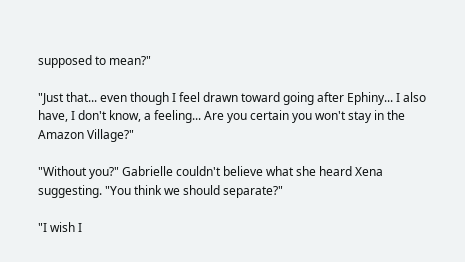supposed to mean?"

"Just that... even though I feel drawn toward going after Ephiny... I also have, I don't know, a feeling... Are you certain you won't stay in the Amazon Village?"

"Without you?" Gabrielle couldn't believe what she heard Xena suggesting. "You think we should separate?"

"I wish I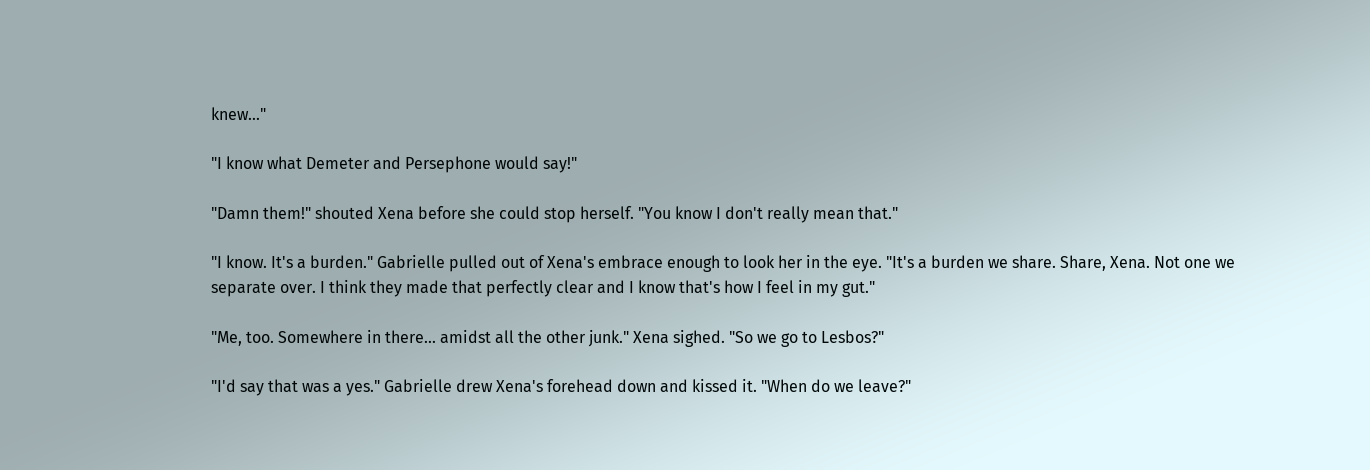knew..."

"I know what Demeter and Persephone would say!"

"Damn them!" shouted Xena before she could stop herself. "You know I don't really mean that."

"I know. It's a burden." Gabrielle pulled out of Xena's embrace enough to look her in the eye. "It's a burden we share. Share, Xena. Not one we separate over. I think they made that perfectly clear and I know that's how I feel in my gut."

"Me, too. Somewhere in there... amidst all the other junk." Xena sighed. "So we go to Lesbos?"

"I'd say that was a yes." Gabrielle drew Xena's forehead down and kissed it. "When do we leave?"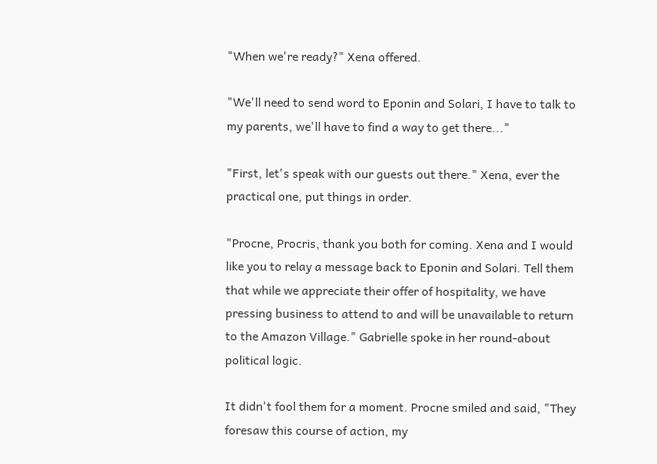"When we're ready?" Xena offered.

"We'll need to send word to Eponin and Solari, I have to talk to my parents, we'll have to find a way to get there..."

"First, let's speak with our guests out there." Xena, ever the practical one, put things in order.

"Procne, Procris, thank you both for coming. Xena and I would like you to relay a message back to Eponin and Solari. Tell them that while we appreciate their offer of hospitality, we have pressing business to attend to and will be unavailable to return to the Amazon Village." Gabrielle spoke in her round-about political logic.

It didn't fool them for a moment. Procne smiled and said, "They foresaw this course of action, my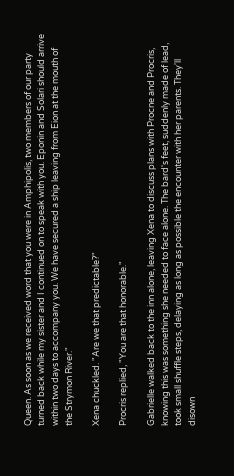Queen. As soon as we received word that you were in Amphipolis, two members of our party turned back while my sister and I continued on to speak with you. Eponin and Solari should arrive within two days to accompany you. We have secured a ship leaving from Eion at the mouth of the Strymon River."

Xena chuckled. "Are we that predictable?"

Procris replied, "You are that honorable."

Gabrielle walked back to the inn alone, leaving Xena to discuss plans with Procne and Procris, knowing this was something she needed to face alone. The bard's feet, suddenly made of lead, took small shuffle steps, delaying as long as possible the encounter with her parents. They'll disown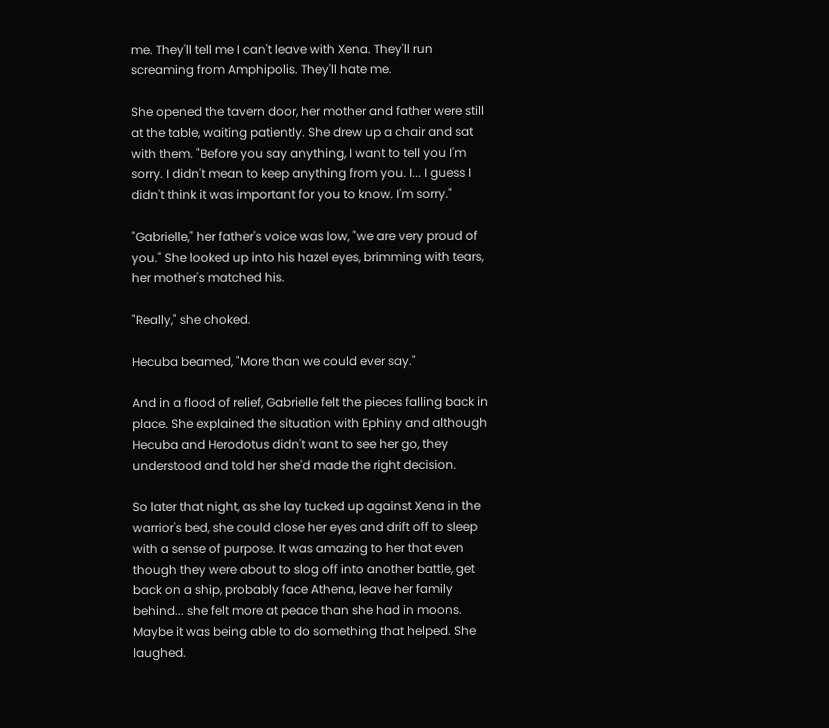me. They'll tell me I can't leave with Xena. They'll run screaming from Amphipolis. They'll hate me.

She opened the tavern door, her mother and father were still at the table, waiting patiently. She drew up a chair and sat with them. "Before you say anything, I want to tell you I'm sorry. I didn't mean to keep anything from you. I... I guess I didn't think it was important for you to know. I'm sorry."

"Gabrielle," her father's voice was low, "we are very proud of you." She looked up into his hazel eyes, brimming with tears, her mother's matched his.

"Really," she choked.

Hecuba beamed, "More than we could ever say."

And in a flood of relief, Gabrielle felt the pieces falling back in place. She explained the situation with Ephiny and although Hecuba and Herodotus didn't want to see her go, they understood and told her she'd made the right decision.

So later that night, as she lay tucked up against Xena in the warrior's bed, she could close her eyes and drift off to sleep with a sense of purpose. It was amazing to her that even though they were about to slog off into another battle, get back on a ship, probably face Athena, leave her family behind... she felt more at peace than she had in moons. Maybe it was being able to do something that helped. She laughed.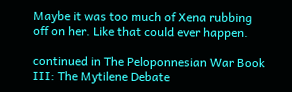Maybe it was too much of Xena rubbing off on her. Like that could ever happen.

continued in The Peloponnesian War Book III: The Mytilene Debate